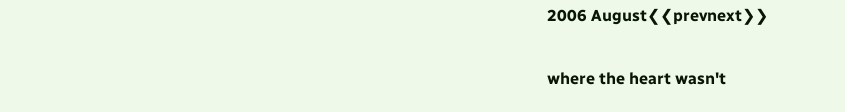2006 August❮❮prevnext❯❯

where the heart wasn't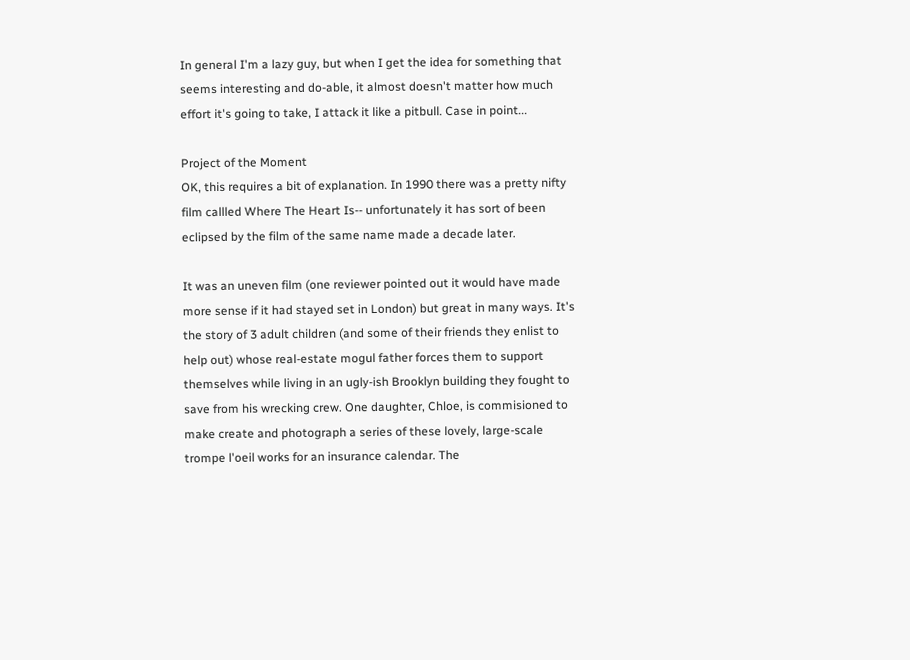In general I'm a lazy guy, but when I get the idea for something that seems interesting and do-able, it almost doesn't matter how much effort it's going to take, I attack it like a pitbull. Case in point...

Project of the Moment
OK, this requires a bit of explanation. In 1990 there was a pretty nifty film callled Where The Heart Is-- unfortunately it has sort of been eclipsed by the film of the same name made a decade later.

It was an uneven film (one reviewer pointed out it would have made more sense if it had stayed set in London) but great in many ways. It's the story of 3 adult children (and some of their friends they enlist to help out) whose real-estate mogul father forces them to support themselves while living in an ugly-ish Brooklyn building they fought to save from his wrecking crew. One daughter, Chloe, is commisioned to make create and photograph a series of these lovely, large-scale trompe l'oeil works for an insurance calendar. The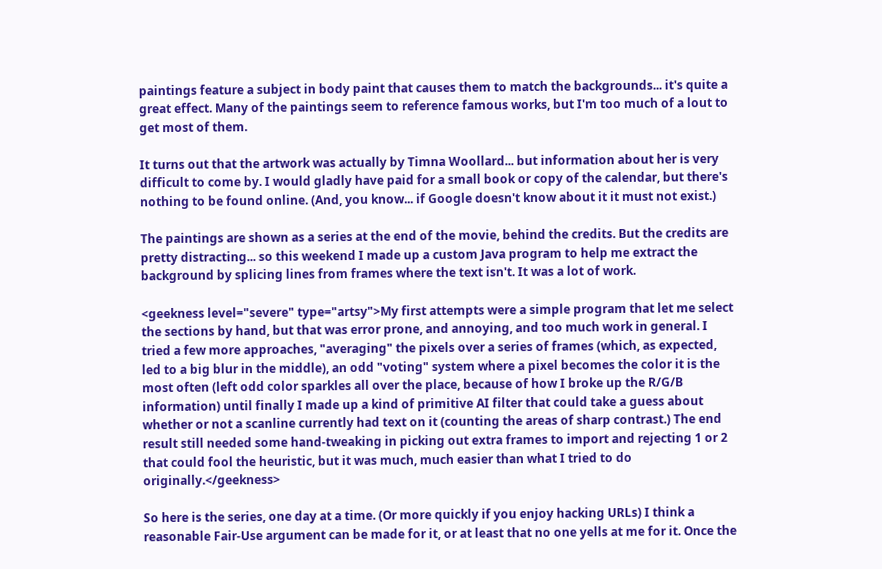paintings feature a subject in body paint that causes them to match the backgrounds... it's quite a great effect. Many of the paintings seem to reference famous works, but I'm too much of a lout to get most of them.

It turns out that the artwork was actually by Timna Woollard... but information about her is very difficult to come by. I would gladly have paid for a small book or copy of the calendar, but there's nothing to be found online. (And, you know... if Google doesn't know about it it must not exist.)

The paintings are shown as a series at the end of the movie, behind the credits. But the credits are pretty distracting... so this weekend I made up a custom Java program to help me extract the background by splicing lines from frames where the text isn't. It was a lot of work.

<geekness level="severe" type="artsy">My first attempts were a simple program that let me select the sections by hand, but that was error prone, and annoying, and too much work in general. I tried a few more approaches, "averaging" the pixels over a series of frames (which, as expected, led to a big blur in the middle), an odd "voting" system where a pixel becomes the color it is the most often (left odd color sparkles all over the place, because of how I broke up the R/G/B information) until finally I made up a kind of primitive AI filter that could take a guess about whether or not a scanline currently had text on it (counting the areas of sharp contrast.) The end result still needed some hand-tweaking in picking out extra frames to import and rejecting 1 or 2 that could fool the heuristic, but it was much, much easier than what I tried to do originally.</geekness>

So here is the series, one day at a time. (Or more quickly if you enjoy hacking URLs) I think a reasonable Fair-Use argument can be made for it, or at least that no one yells at me for it. Once the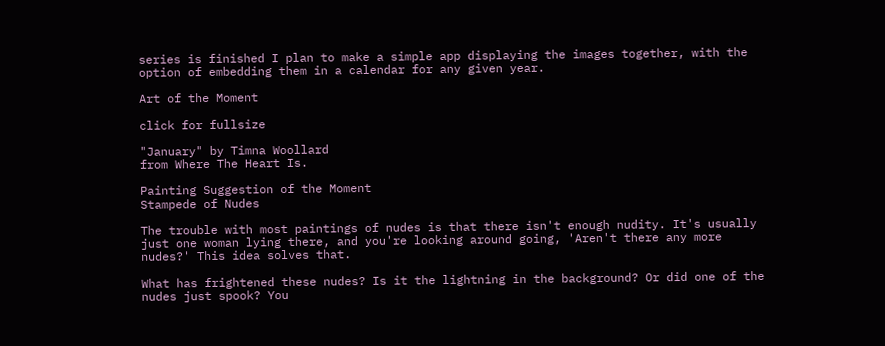series is finished I plan to make a simple app displaying the images together, with the option of embedding them in a calendar for any given year.

Art of the Moment

click for fullsize

"January" by Timna Woollard
from Where The Heart Is.

Painting Suggestion of the Moment
Stampede of Nudes

The trouble with most paintings of nudes is that there isn't enough nudity. It's usually just one woman lying there, and you're looking around going, 'Aren't there any more nudes?' This idea solves that.

What has frightened these nudes? Is it the lightning in the background? Or did one of the nudes just spook? You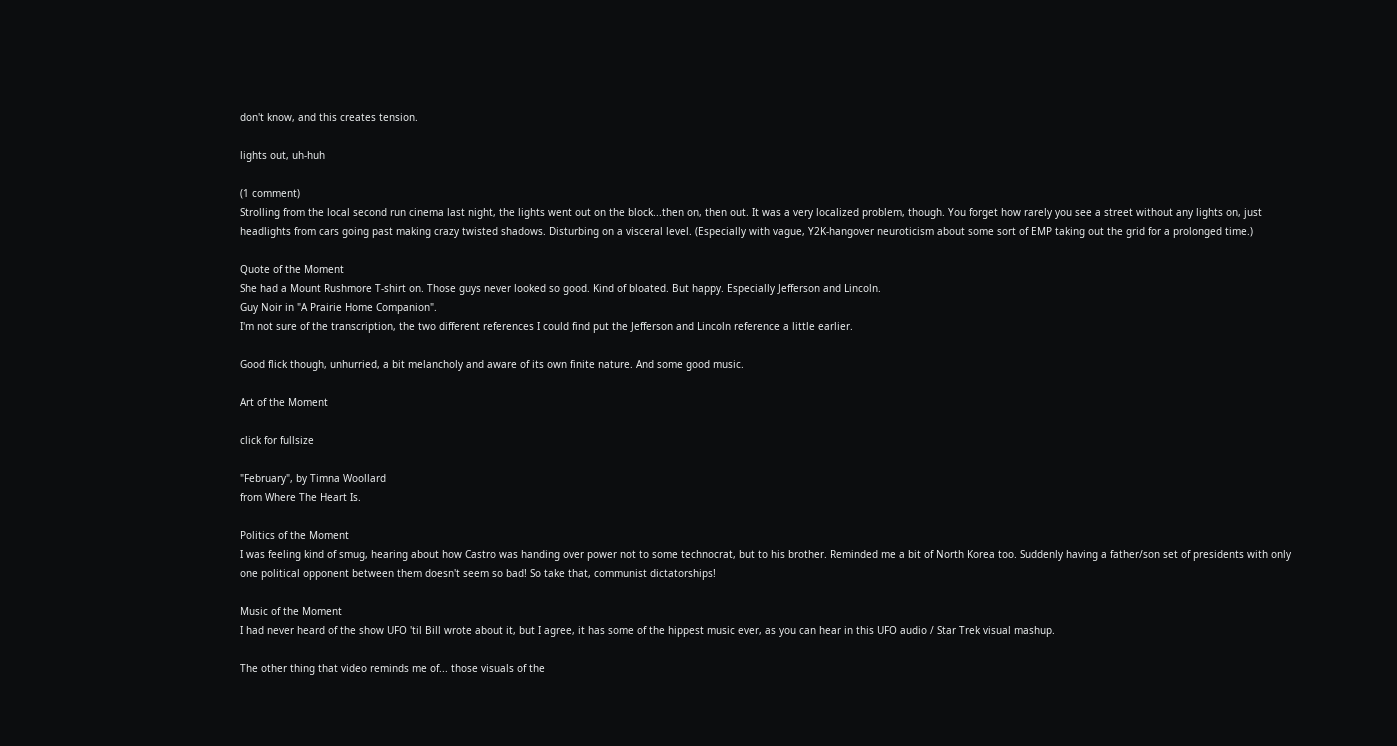don't know, and this creates tension.

lights out, uh-huh

(1 comment)
Strolling from the local second run cinema last night, the lights went out on the block...then on, then out. It was a very localized problem, though. You forget how rarely you see a street without any lights on, just headlights from cars going past making crazy twisted shadows. Disturbing on a visceral level. (Especially with vague, Y2K-hangover neuroticism about some sort of EMP taking out the grid for a prolonged time.)

Quote of the Moment
She had a Mount Rushmore T-shirt on. Those guys never looked so good. Kind of bloated. But happy. Especially Jefferson and Lincoln.
Guy Noir in "A Prairie Home Companion".
I'm not sure of the transcription, the two different references I could find put the Jefferson and Lincoln reference a little earlier.

Good flick though, unhurried, a bit melancholy and aware of its own finite nature. And some good music.

Art of the Moment

click for fullsize

"February", by Timna Woollard
from Where The Heart Is.

Politics of the Moment
I was feeling kind of smug, hearing about how Castro was handing over power not to some technocrat, but to his brother. Reminded me a bit of North Korea too. Suddenly having a father/son set of presidents with only one political opponent between them doesn't seem so bad! So take that, communist dictatorships!

Music of the Moment
I had never heard of the show UFO 'til Bill wrote about it, but I agree, it has some of the hippest music ever, as you can hear in this UFO audio / Star Trek visual mashup.

The other thing that video reminds me of... those visuals of the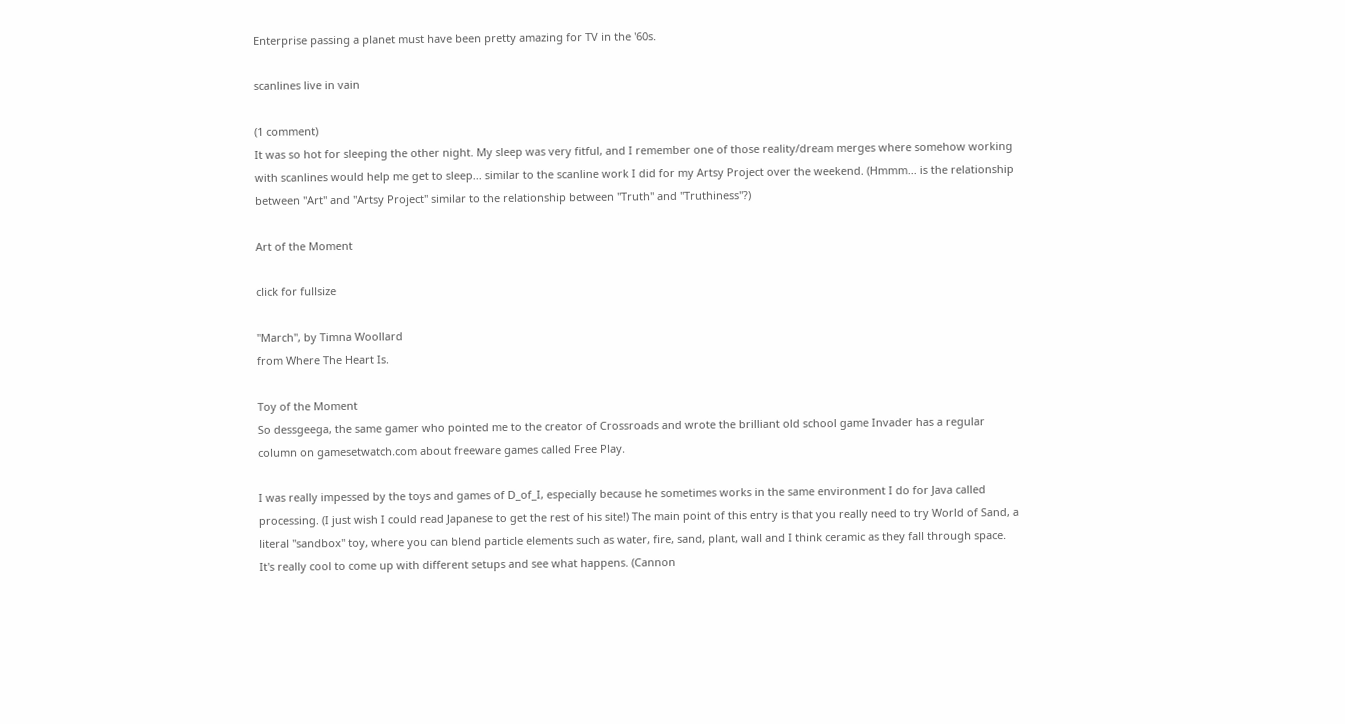Enterprise passing a planet must have been pretty amazing for TV in the '60s.

scanlines live in vain

(1 comment)
It was so hot for sleeping the other night. My sleep was very fitful, and I remember one of those reality/dream merges where somehow working with scanlines would help me get to sleep... similar to the scanline work I did for my Artsy Project over the weekend. (Hmmm... is the relationship between "Art" and "Artsy Project" similar to the relationship between "Truth" and "Truthiness"?)

Art of the Moment

click for fullsize

"March", by Timna Woollard
from Where The Heart Is.

Toy of the Moment
So dessgeega, the same gamer who pointed me to the creator of Crossroads and wrote the brilliant old school game Invader has a regular column on gamesetwatch.com about freeware games called Free Play.

I was really impessed by the toys and games of D_of_I, especially because he sometimes works in the same environment I do for Java called processing. (I just wish I could read Japanese to get the rest of his site!) The main point of this entry is that you really need to try World of Sand, a literal "sandbox" toy, where you can blend particle elements such as water, fire, sand, plant, wall and I think ceramic as they fall through space. It's really cool to come up with different setups and see what happens. (Cannon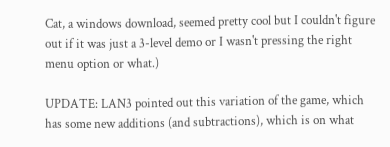Cat, a windows download, seemed pretty cool but I couldn't figure out if it was just a 3-level demo or I wasn't pressing the right menu option or what.)

UPDATE: LAN3 pointed out this variation of the game, which has some new additions (and subtractions), which is on what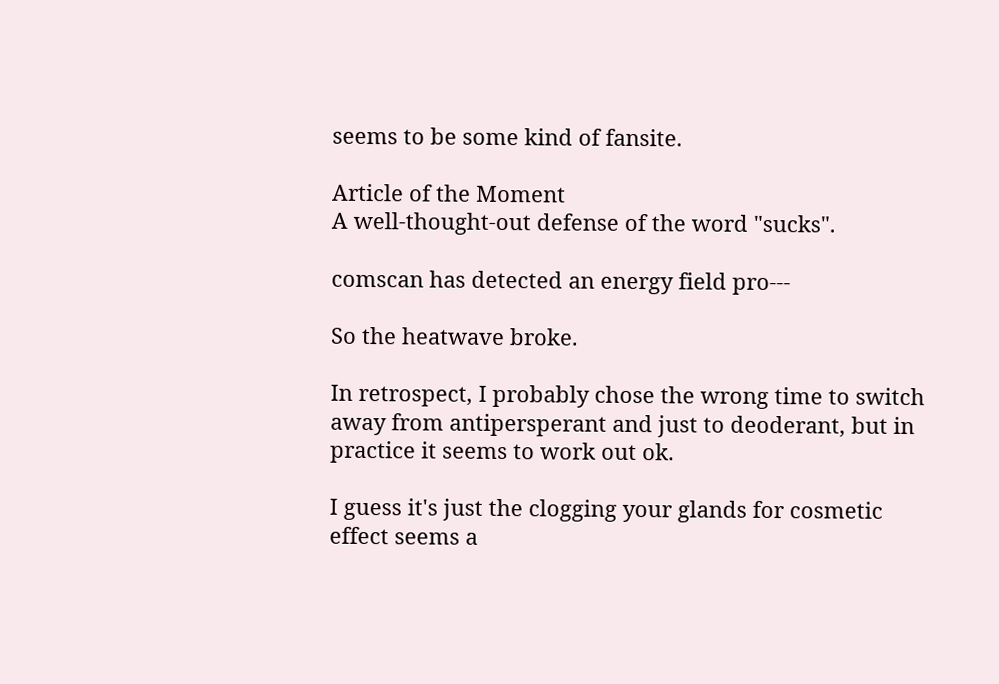seems to be some kind of fansite.

Article of the Moment
A well-thought-out defense of the word "sucks".

comscan has detected an energy field pro---

So the heatwave broke.

In retrospect, I probably chose the wrong time to switch away from antipersperant and just to deoderant, but in practice it seems to work out ok.

I guess it's just the clogging your glands for cosmetic effect seems a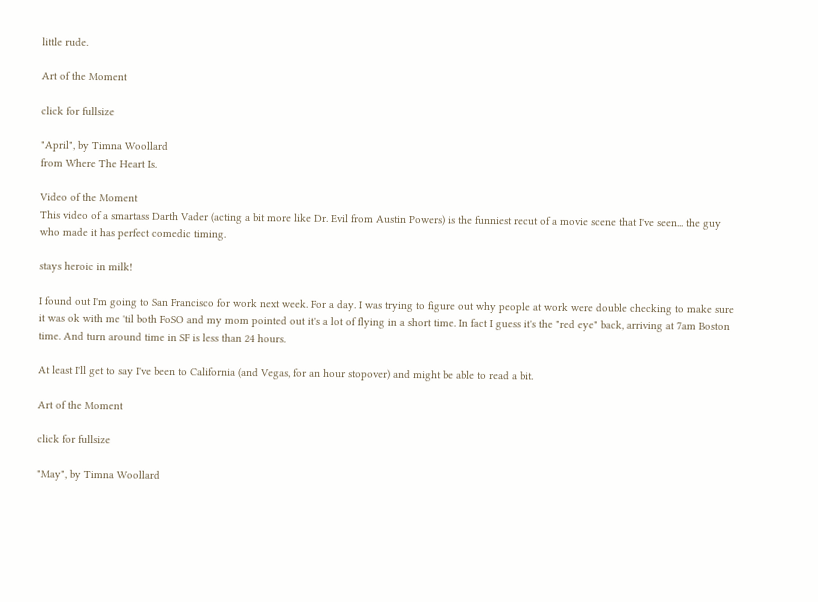little rude.

Art of the Moment

click for fullsize

"April", by Timna Woollard
from Where The Heart Is.

Video of the Moment
This video of a smartass Darth Vader (acting a bit more like Dr. Evil from Austin Powers) is the funniest recut of a movie scene that I've seen... the guy who made it has perfect comedic timing.

stays heroic in milk!

I found out I'm going to San Francisco for work next week. For a day. I was trying to figure out why people at work were double checking to make sure it was ok with me 'til both FoSO and my mom pointed out it's a lot of flying in a short time. In fact I guess it's the "red eye" back, arriving at 7am Boston time. And turn around time in SF is less than 24 hours.

At least I'll get to say I've been to California (and Vegas, for an hour stopover) and might be able to read a bit.

Art of the Moment

click for fullsize

"May", by Timna Woollard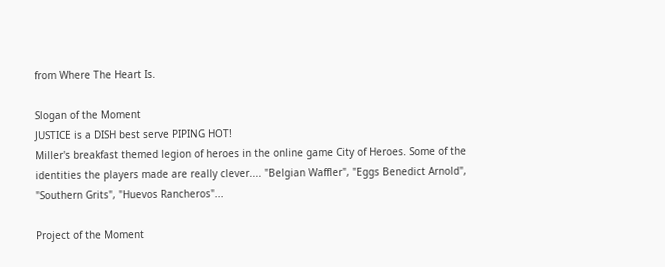from Where The Heart Is.

Slogan of the Moment
JUSTICE is a DISH best serve PIPING HOT!
Miller's breakfast themed legion of heroes in the online game City of Heroes. Some of the identities the players made are really clever.... "Belgian Waffler", "Eggs Benedict Arnold", "Southern Grits", "Huevos Rancheros"...

Project of the Moment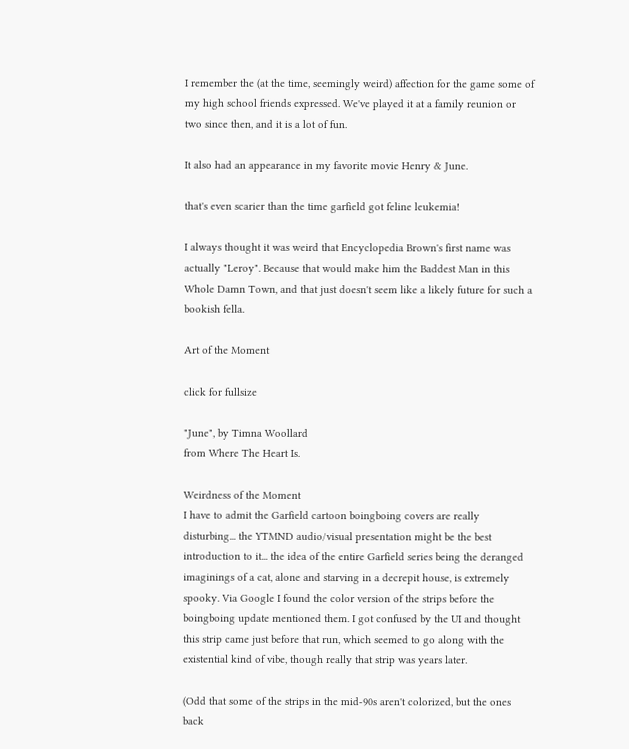I remember the (at the time, seemingly weird) affection for the game some of my high school friends expressed. We've played it at a family reunion or two since then, and it is a lot of fun.

It also had an appearance in my favorite movie Henry & June.

that's even scarier than the time garfield got feline leukemia!

I always thought it was weird that Encyclopedia Brown's first name was actually "Leroy". Because that would make him the Baddest Man in this Whole Damn Town, and that just doesn't seem like a likely future for such a bookish fella.

Art of the Moment

click for fullsize

"June", by Timna Woollard
from Where The Heart Is.

Weirdness of the Moment
I have to admit the Garfield cartoon boingboing covers are really disturbing... the YTMND audio/visual presentation might be the best introduction to it... the idea of the entire Garfield series being the deranged imaginings of a cat, alone and starving in a decrepit house, is extremely spooky. Via Google I found the color version of the strips before the boingboing update mentioned them. I got confused by the UI and thought this strip came just before that run, which seemed to go along with the existential kind of vibe, though really that strip was years later.

(Odd that some of the strips in the mid-90s aren't colorized, but the ones back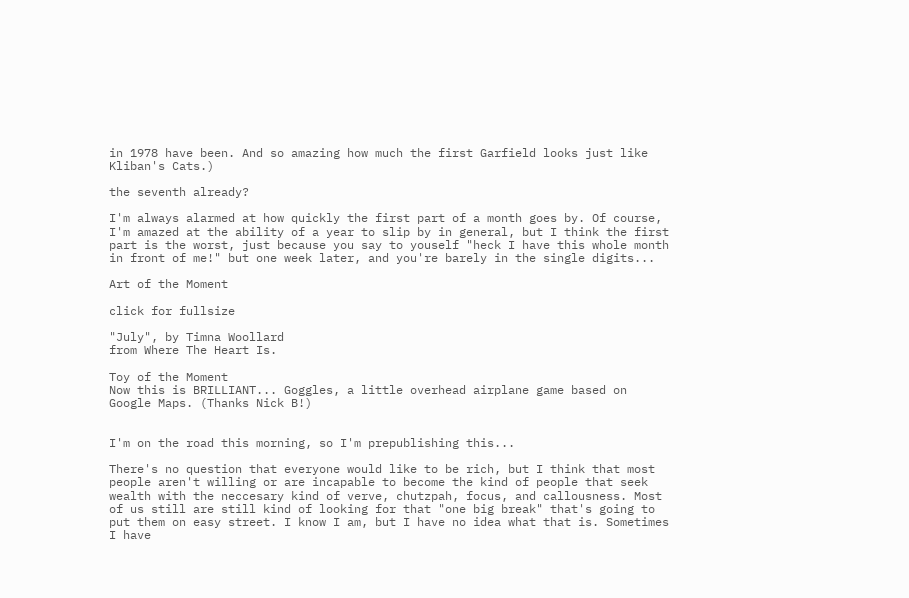in 1978 have been. And so amazing how much the first Garfield looks just like Kliban's Cats.)

the seventh already?

I'm always alarmed at how quickly the first part of a month goes by. Of course, I'm amazed at the ability of a year to slip by in general, but I think the first part is the worst, just because you say to youself "heck I have this whole month in front of me!" but one week later, and you're barely in the single digits...

Art of the Moment

click for fullsize

"July", by Timna Woollard
from Where The Heart Is.

Toy of the Moment
Now this is BRILLIANT... Goggles, a little overhead airplane game based on Google Maps. (Thanks Nick B!)


I'm on the road this morning, so I'm prepublishing this...

There's no question that everyone would like to be rich, but I think that most people aren't willing or are incapable to become the kind of people that seek wealth with the neccesary kind of verve, chutzpah, focus, and callousness. Most of us still are still kind of looking for that "one big break" that's going to put them on easy street. I know I am, but I have no idea what that is. Sometimes I have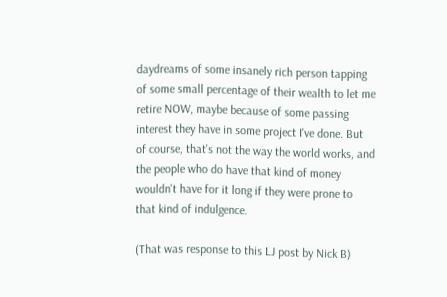daydreams of some insanely rich person tapping of some small percentage of their wealth to let me retire NOW, maybe because of some passing interest they have in some project I've done. But of course, that's not the way the world works, and the people who do have that kind of money wouldn't have for it long if they were prone to that kind of indulgence.

(That was response to this LJ post by Nick B)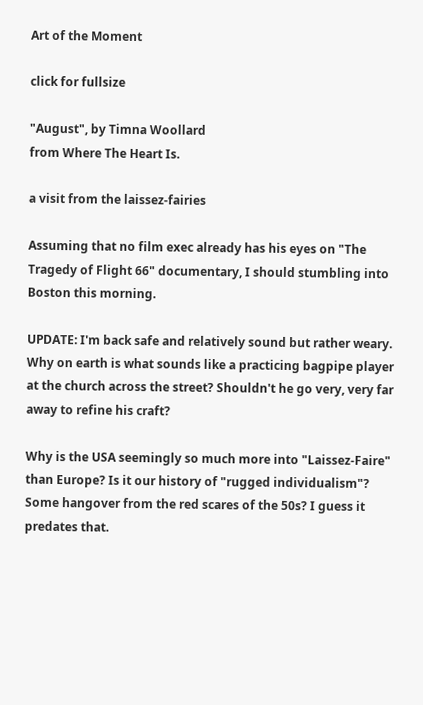Art of the Moment

click for fullsize

"August", by Timna Woollard
from Where The Heart Is.

a visit from the laissez-fairies

Assuming that no film exec already has his eyes on "The Tragedy of Flight 66" documentary, I should stumbling into Boston this morning.

UPDATE: I'm back safe and relatively sound but rather weary. Why on earth is what sounds like a practicing bagpipe player at the church across the street? Shouldn't he go very, very far away to refine his craft?

Why is the USA seemingly so much more into "Laissez-Faire" than Europe? Is it our history of "rugged individualism"? Some hangover from the red scares of the 50s? I guess it predates that.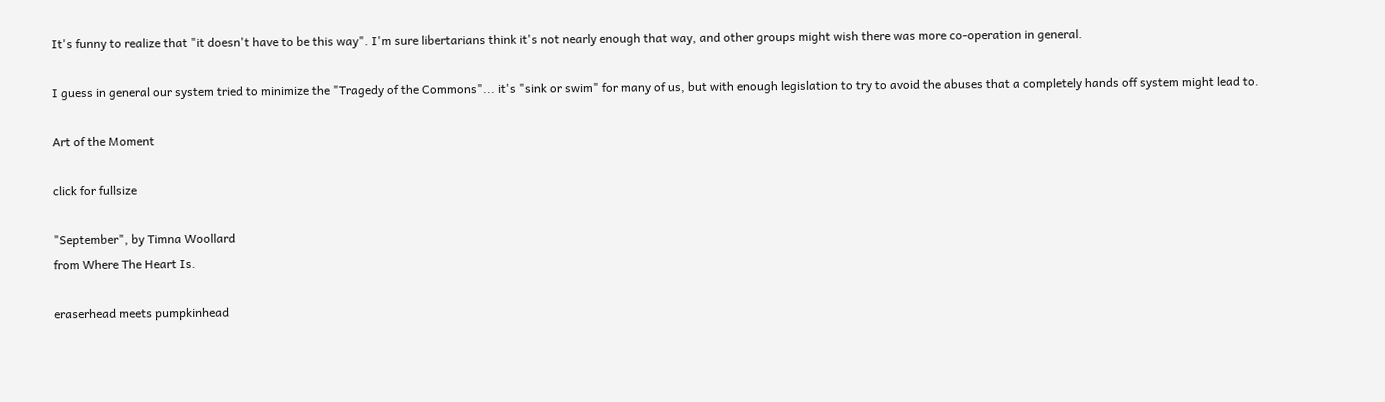It's funny to realize that "it doesn't have to be this way". I'm sure libertarians think it's not nearly enough that way, and other groups might wish there was more co-operation in general.

I guess in general our system tried to minimize the "Tragedy of the Commons"... it's "sink or swim" for many of us, but with enough legislation to try to avoid the abuses that a completely hands off system might lead to.

Art of the Moment

click for fullsize

"September", by Timna Woollard
from Where The Heart Is.

eraserhead meets pumpkinhead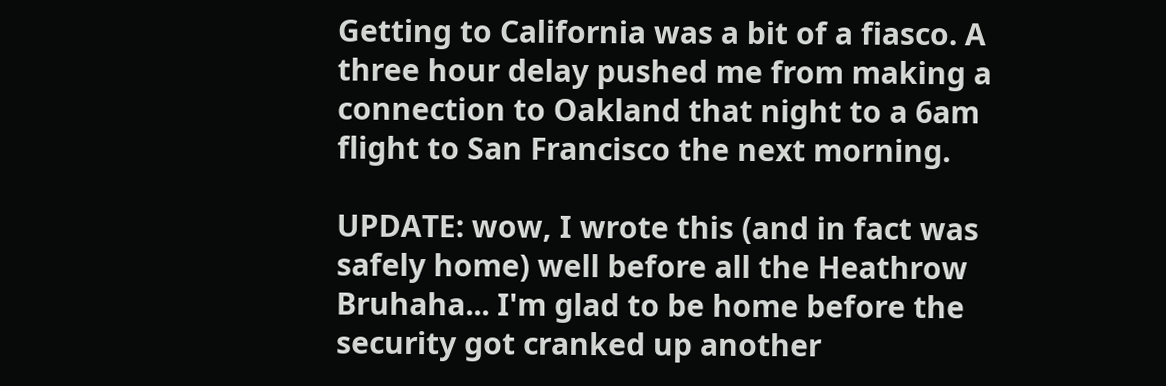Getting to California was a bit of a fiasco. A three hour delay pushed me from making a connection to Oakland that night to a 6am flight to San Francisco the next morning.

UPDATE: wow, I wrote this (and in fact was safely home) well before all the Heathrow Bruhaha... I'm glad to be home before the security got cranked up another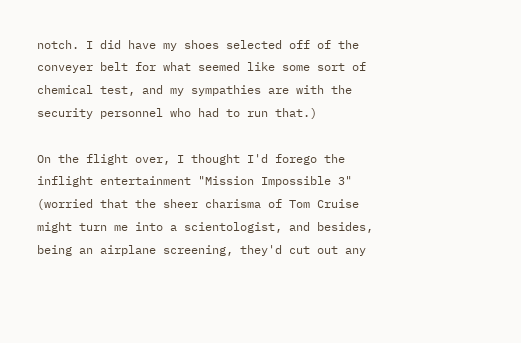notch. I did have my shoes selected off of the conveyer belt for what seemed like some sort of chemical test, and my sympathies are with the security personnel who had to run that.)

On the flight over, I thought I'd forego the inflight entertainment "Mission Impossible 3" (worried that the sheer charisma of Tom Cruise might turn me into a scientologist, and besides, being an airplane screening, they'd cut out any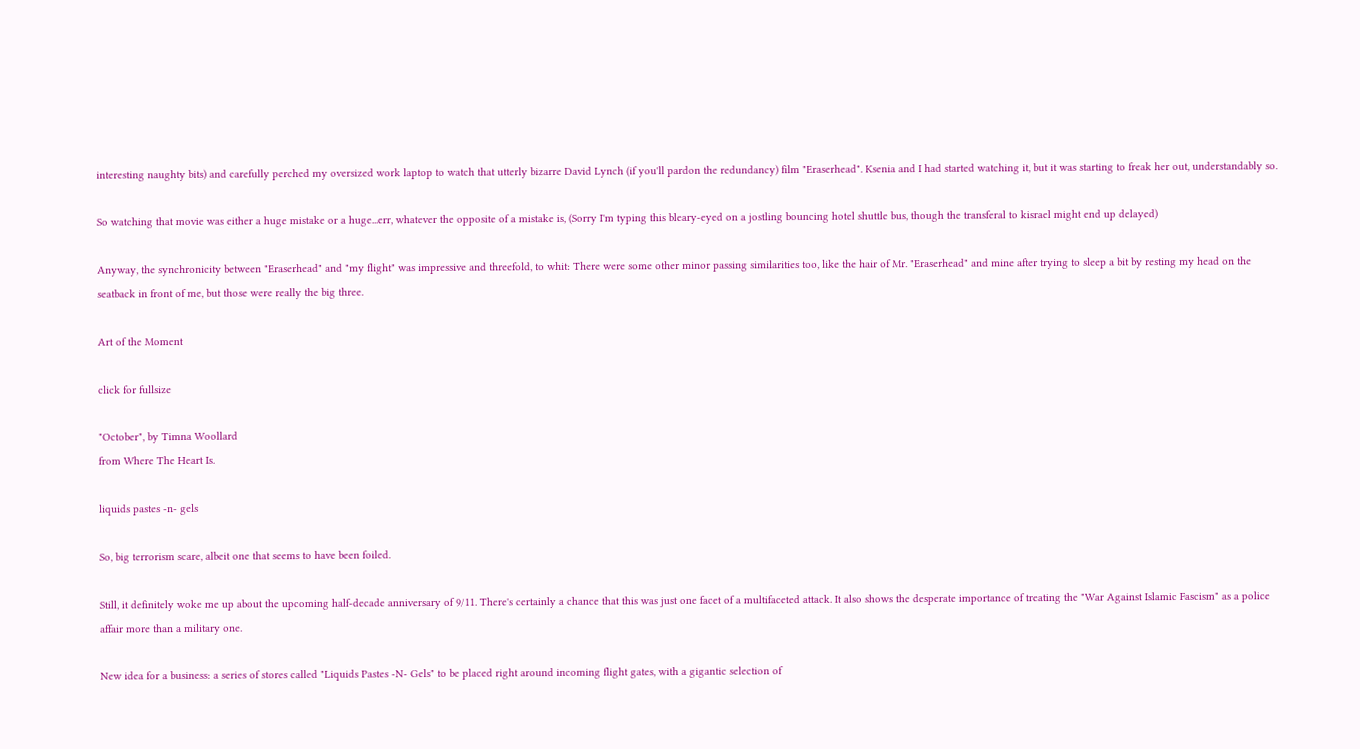interesting naughty bits) and carefully perched my oversized work laptop to watch that utterly bizarre David Lynch (if you'll pardon the redundancy) film "Eraserhead". Ksenia and I had started watching it, but it was starting to freak her out, understandably so.

So watching that movie was either a huge mistake or a huge...err, whatever the opposite of a mistake is, (Sorry I'm typing this bleary-eyed on a jostling bouncing hotel shuttle bus, though the transferal to kisrael might end up delayed)

Anyway, the synchronicity between "Eraserhead" and "my flight" was impressive and threefold, to whit: There were some other minor passing similarities too, like the hair of Mr. "Eraserhead" and mine after trying to sleep a bit by resting my head on the seatback in front of me, but those were really the big three.

Art of the Moment

click for fullsize

"October", by Timna Woollard
from Where The Heart Is.

liquids pastes -n- gels

So, big terrorism scare, albeit one that seems to have been foiled.

Still, it definitely woke me up about the upcoming half-decade anniversary of 9/11. There's certainly a chance that this was just one facet of a multifaceted attack. It also shows the desperate importance of treating the "War Against Islamic Fascism" as a police affair more than a military one.

New idea for a business: a series of stores called "Liquids Pastes -N- Gels" to be placed right around incoming flight gates, with a gigantic selection of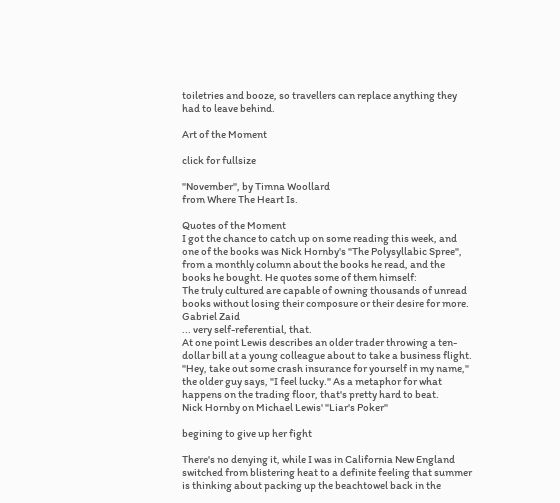toiletries and booze, so travellers can replace anything they had to leave behind.

Art of the Moment

click for fullsize

"November", by Timna Woollard
from Where The Heart Is.

Quotes of the Moment
I got the chance to catch up on some reading this week, and one of the books was Nick Hornby's "The Polysyllabic Spree", from a monthly column about the books he read, and the books he bought. He quotes some of them himself:
The truly cultured are capable of owning thousands of unread books without losing their composure or their desire for more.
Gabriel Zaid
... very self-referential, that.
At one point Lewis describes an older trader throwing a ten-dollar bill at a young colleague about to take a business flight. "Hey, take out some crash insurance for yourself in my name," the older guy says, "I feel lucky." As a metaphor for what happens on the trading floor, that's pretty hard to beat.
Nick Hornby on Michael Lewis' "Liar's Poker"

begining to give up her fight

There's no denying it, while I was in California New England switched from blistering heat to a definite feeling that summer is thinking about packing up the beachtowel back in the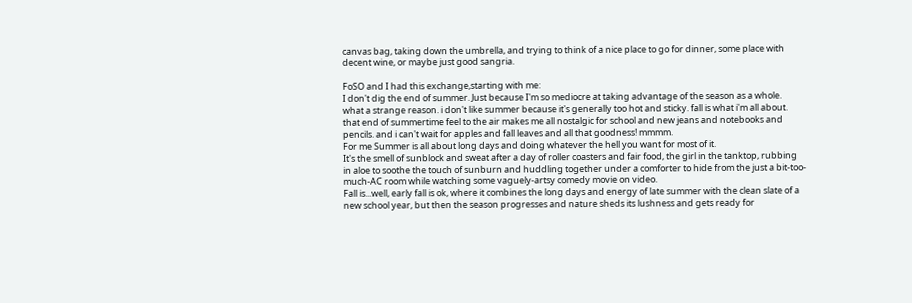canvas bag, taking down the umbrella, and trying to think of a nice place to go for dinner, some place with decent wine, or maybe just good sangria.

FoSO and I had this exchange,starting with me:
I don't dig the end of summer. Just because I'm so mediocre at taking advantage of the season as a whole.
what a strange reason. i don't like summer because it's generally too hot and sticky. fall is what i'm all about. that end of summertime feel to the air makes me all nostalgic for school and new jeans and notebooks and pencils. and i can't wait for apples and fall leaves and all that goodness! mmmm.
For me Summer is all about long days and doing whatever the hell you want for most of it.
It's the smell of sunblock and sweat after a day of roller coasters and fair food, the girl in the tanktop, rubbing in aloe to soothe the touch of sunburn and huddling together under a comforter to hide from the just a bit-too-much-AC room while watching some vaguely-artsy comedy movie on video.
Fall is...well, early fall is ok, where it combines the long days and energy of late summer with the clean slate of a new school year, but then the season progresses and nature sheds its lushness and gets ready for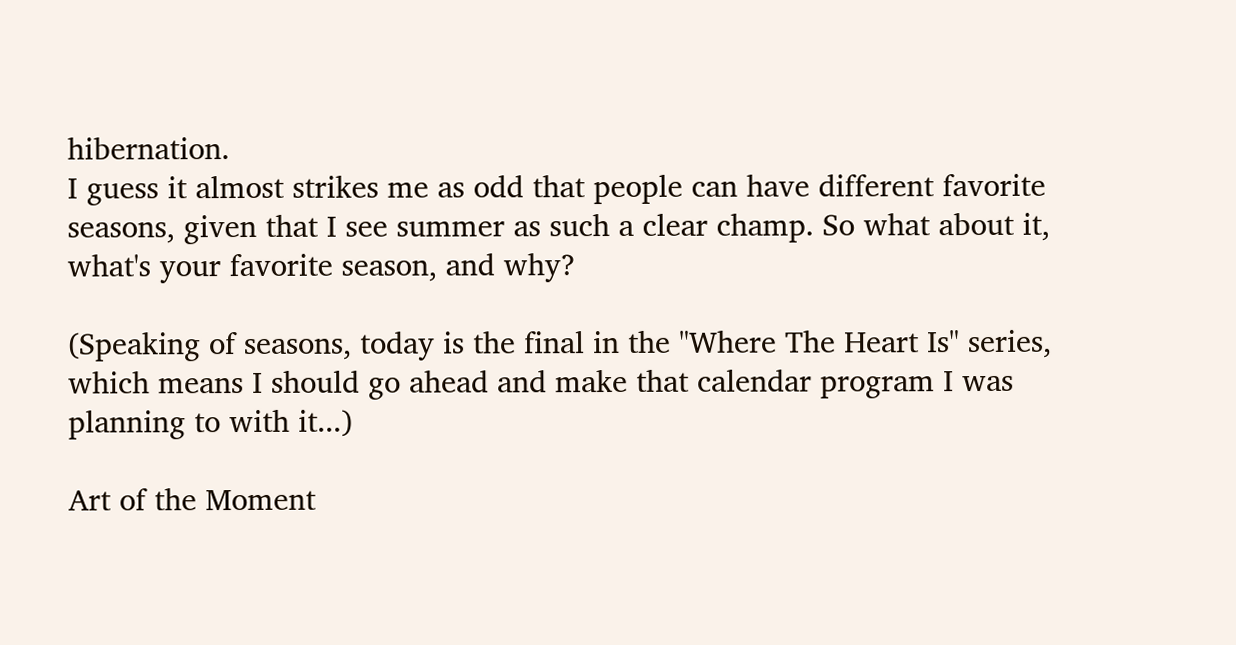hibernation.
I guess it almost strikes me as odd that people can have different favorite seasons, given that I see summer as such a clear champ. So what about it, what's your favorite season, and why?

(Speaking of seasons, today is the final in the "Where The Heart Is" series, which means I should go ahead and make that calendar program I was planning to with it...)

Art of the Moment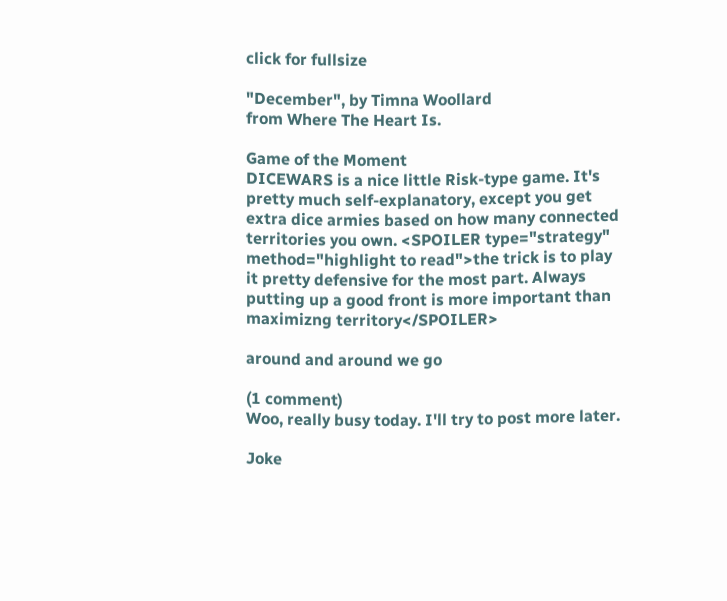click for fullsize

"December", by Timna Woollard
from Where The Heart Is.

Game of the Moment
DICEWARS is a nice little Risk-type game. It's pretty much self-explanatory, except you get extra dice armies based on how many connected territories you own. <SPOILER type="strategy" method="highlight to read">the trick is to play it pretty defensive for the most part. Always putting up a good front is more important than maximizng territory</SPOILER>

around and around we go

(1 comment)
Woo, really busy today. I'll try to post more later.

Joke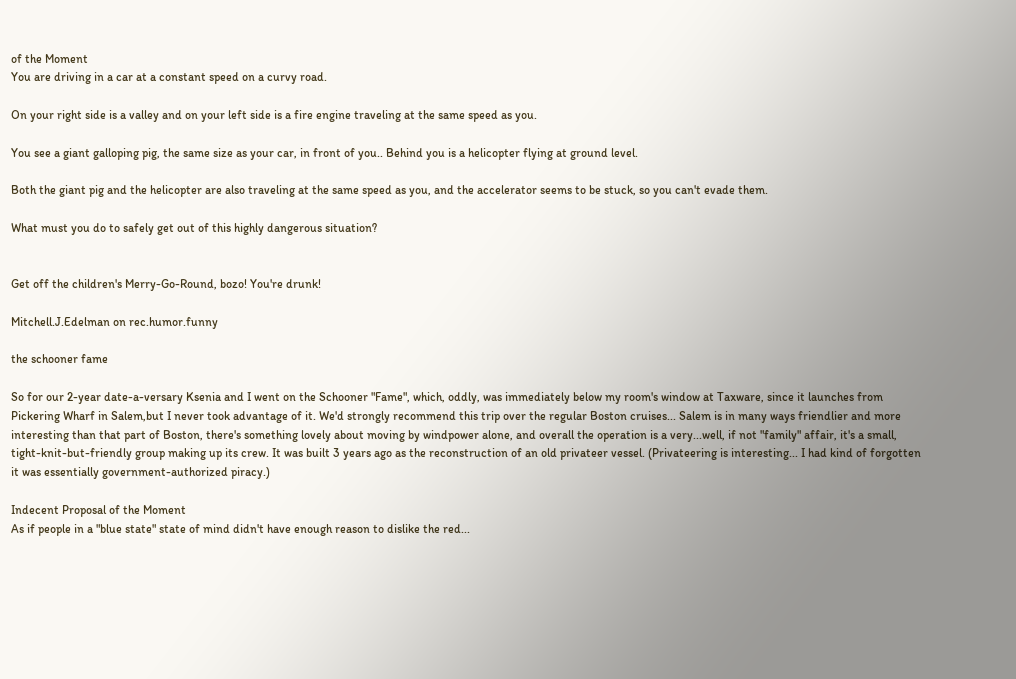of the Moment
You are driving in a car at a constant speed on a curvy road.

On your right side is a valley and on your left side is a fire engine traveling at the same speed as you.

You see a giant galloping pig, the same size as your car, in front of you.. Behind you is a helicopter flying at ground level.

Both the giant pig and the helicopter are also traveling at the same speed as you, and the accelerator seems to be stuck, so you can't evade them.

What must you do to safely get out of this highly dangerous situation?


Get off the children's Merry-Go-Round, bozo! You're drunk!

Mitchell.J.Edelman on rec.humor.funny

the schooner fame

So for our 2-year date-a-versary Ksenia and I went on the Schooner "Fame", which, oddly, was immediately below my room's window at Taxware, since it launches from Pickering Wharf in Salem,but I never took advantage of it. We'd strongly recommend this trip over the regular Boston cruises... Salem is in many ways friendlier and more interesting than that part of Boston, there's something lovely about moving by windpower alone, and overall the operation is a very...well, if not "family" affair, it's a small, tight-knit-but-friendly group making up its crew. It was built 3 years ago as the reconstruction of an old privateer vessel. (Privateering is interesting... I had kind of forgotten it was essentially government-authorized piracy.)

Indecent Proposal of the Moment
As if people in a "blue state" state of mind didn't have enough reason to dislike the red...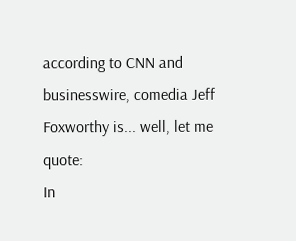according to CNN and businesswire, comedia Jeff Foxworthy is... well, let me quote:
In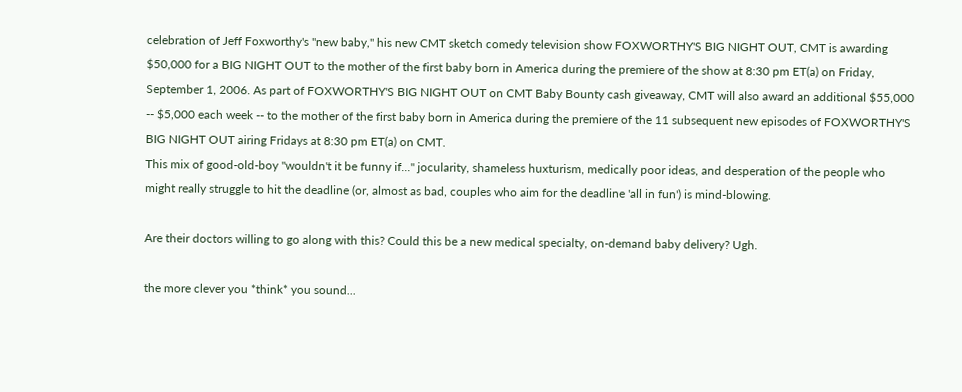celebration of Jeff Foxworthy's "new baby," his new CMT sketch comedy television show FOXWORTHY'S BIG NIGHT OUT, CMT is awarding $50,000 for a BIG NIGHT OUT to the mother of the first baby born in America during the premiere of the show at 8:30 pm ET(a) on Friday, September 1, 2006. As part of FOXWORTHY'S BIG NIGHT OUT on CMT Baby Bounty cash giveaway, CMT will also award an additional $55,000 -- $5,000 each week -- to the mother of the first baby born in America during the premiere of the 11 subsequent new episodes of FOXWORTHY'S BIG NIGHT OUT airing Fridays at 8:30 pm ET(a) on CMT.
This mix of good-old-boy "wouldn't it be funny if..." jocularity, shameless huxturism, medically poor ideas, and desperation of the people who might really struggle to hit the deadline (or, almost as bad, couples who aim for the deadline 'all in fun') is mind-blowing.

Are their doctors willing to go along with this? Could this be a new medical specialty, on-demand baby delivery? Ugh.

the more clever you *think* you sound...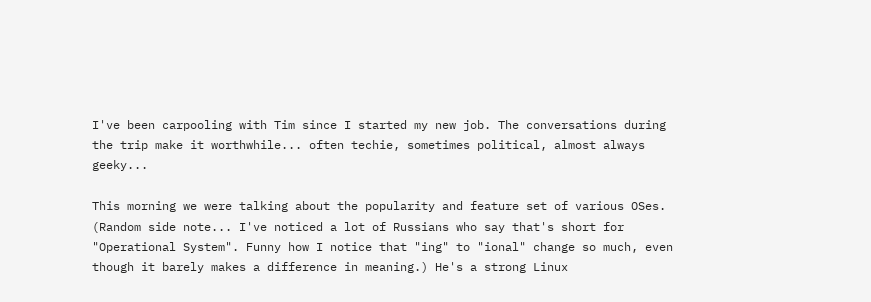I've been carpooling with Tim since I started my new job. The conversations during the trip make it worthwhile... often techie, sometimes political, almost always geeky...

This morning we were talking about the popularity and feature set of various OSes. (Random side note... I've noticed a lot of Russians who say that's short for "Operational System". Funny how I notice that "ing" to "ional" change so much, even though it barely makes a difference in meaning.) He's a strong Linux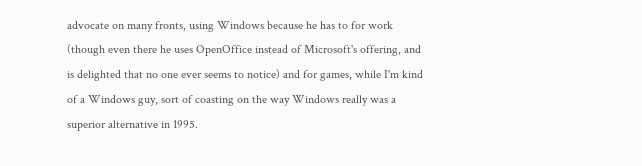advocate on many fronts, using Windows because he has to for work (though even there he uses OpenOffice instead of Microsoft's offering, and is delighted that no one ever seems to notice) and for games, while I'm kind of a Windows guy, sort of coasting on the way Windows really was a superior alternative in 1995.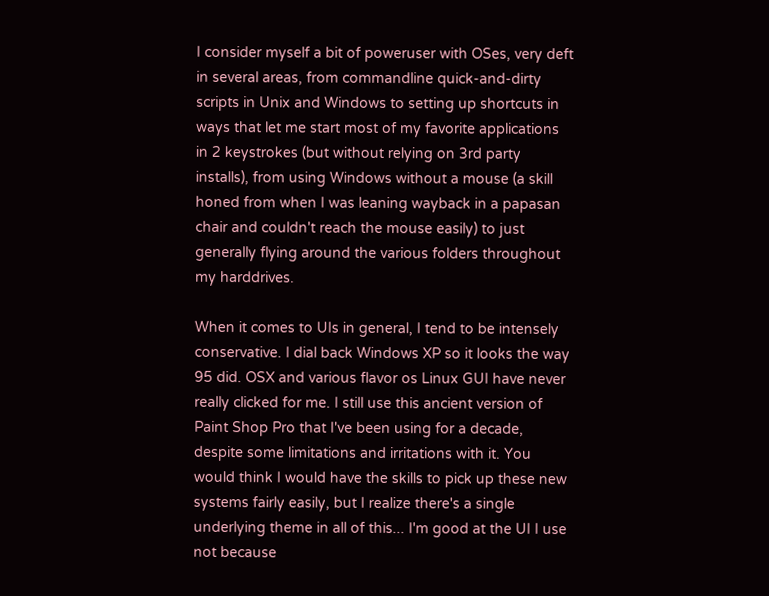I consider myself a bit of poweruser with OSes, very deft in several areas, from commandline quick-and-dirty scripts in Unix and Windows to setting up shortcuts in ways that let me start most of my favorite applications in 2 keystrokes (but without relying on 3rd party installs), from using Windows without a mouse (a skill honed from when I was leaning wayback in a papasan chair and couldn't reach the mouse easily) to just generally flying around the various folders throughout my harddrives.

When it comes to UIs in general, I tend to be intensely conservative. I dial back Windows XP so it looks the way 95 did. OSX and various flavor os Linux GUI have never really clicked for me. I still use this ancient version of Paint Shop Pro that I've been using for a decade, despite some limitations and irritations with it. You would think I would have the skills to pick up these new systems fairly easily, but I realize there's a single underlying theme in all of this... I'm good at the UI I use not because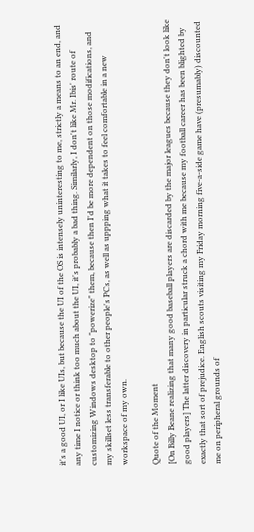it's a good UI, or I like UIs, but because the UI of the OS is intensely uninteresting to me, strictly a means to an end, and any time I notice or think too much about the UI, it's probably a bad thing. Similarly, I don't like Mr. Ibis' route of customizing Windows desktop to "powerize" them, because then I'd be more dependent on those modifications, and my skillset less transferable to other people's PCs, as well as uppping what it takes to feel comfortable in a new workspace of my own.

Quote of the Moment
[On Billy Beane realizing that many good baseball players are discarded by the major leagues because they don't look like good players] The latter discovery in particular struck a chord with me because my football career has been blighted by exactly that sort of prejudice. English scouts visiting my Friday morning five-a-side game have (presumably) discounted me on peripheral grounds of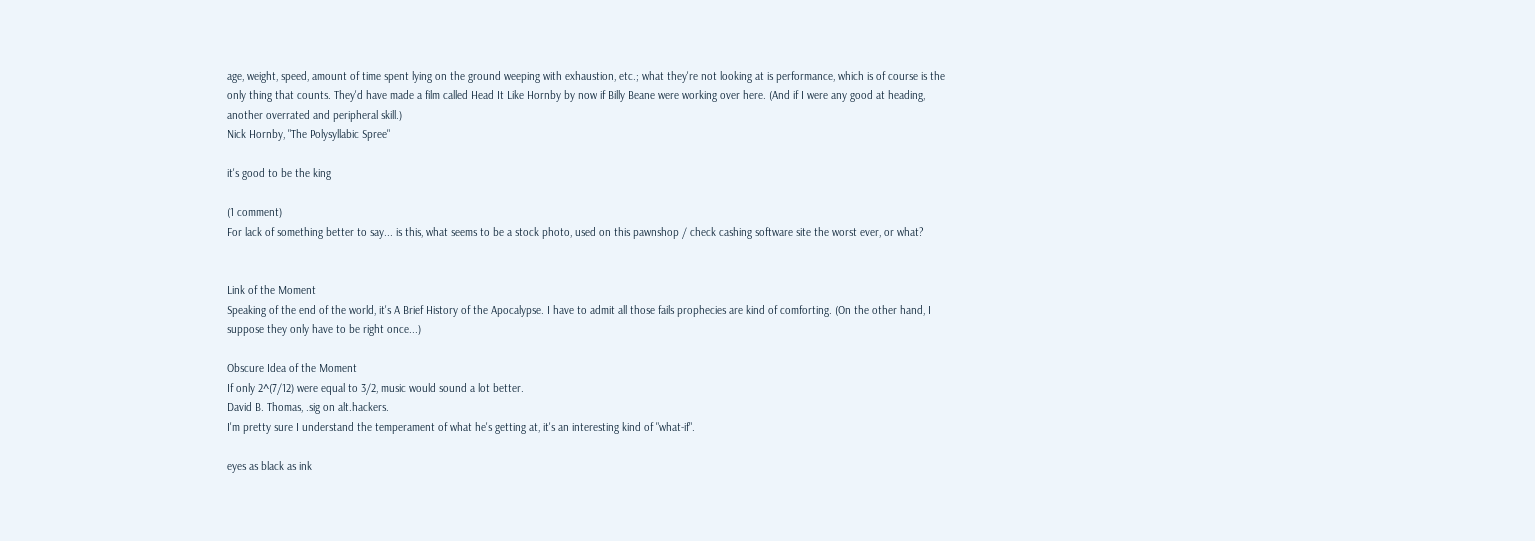age, weight, speed, amount of time spent lying on the ground weeping with exhaustion, etc.; what they're not looking at is performance, which is of course is the only thing that counts. They'd have made a film called Head It Like Hornby by now if Billy Beane were working over here. (And if I were any good at heading, another overrated and peripheral skill.)
Nick Hornby, "The Polysyllabic Spree"

it's good to be the king

(1 comment)
For lack of something better to say... is this, what seems to be a stock photo, used on this pawnshop / check cashing software site the worst ever, or what?


Link of the Moment
Speaking of the end of the world, it's A Brief History of the Apocalypse. I have to admit all those fails prophecies are kind of comforting. (On the other hand, I suppose they only have to be right once...)

Obscure Idea of the Moment
If only 2^(7/12) were equal to 3/2, music would sound a lot better.
David B. Thomas, .sig on alt.hackers.
I'm pretty sure I understand the temperament of what he's getting at, it's an interesting kind of "what-if".

eyes as black as ink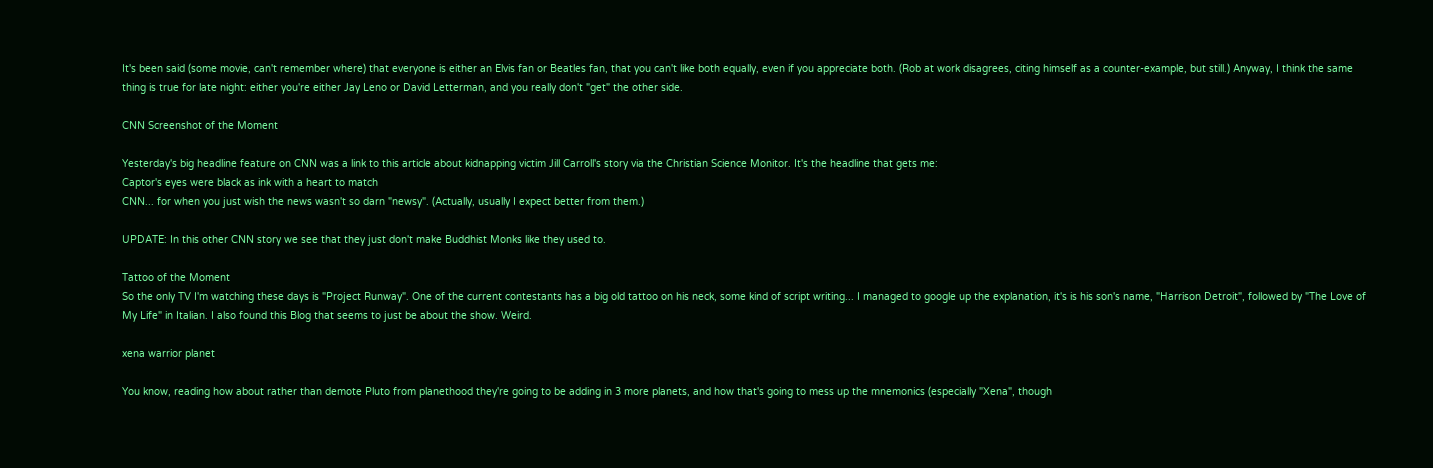It's been said (some movie, can't remember where) that everyone is either an Elvis fan or Beatles fan, that you can't like both equally, even if you appreciate both. (Rob at work disagrees, citing himself as a counter-example, but still.) Anyway, I think the same thing is true for late night: either you're either Jay Leno or David Letterman, and you really don't "get" the other side.

CNN Screenshot of the Moment

Yesterday's big headline feature on CNN was a link to this article about kidnapping victim Jill Carroll's story via the Christian Science Monitor. It's the headline that gets me:
Captor's eyes were black as ink with a heart to match
CNN... for when you just wish the news wasn't so darn "newsy". (Actually, usually I expect better from them.)

UPDATE: In this other CNN story we see that they just don't make Buddhist Monks like they used to.

Tattoo of the Moment
So the only TV I'm watching these days is "Project Runway". One of the current contestants has a big old tattoo on his neck, some kind of script writing... I managed to google up the explanation, it's is his son's name, "Harrison Detroit", followed by "The Love of My Life" in Italian. I also found this Blog that seems to just be about the show. Weird.

xena warrior planet

You know, reading how about rather than demote Pluto from planethood they're going to be adding in 3 more planets, and how that's going to mess up the mnemonics (especially "Xena", though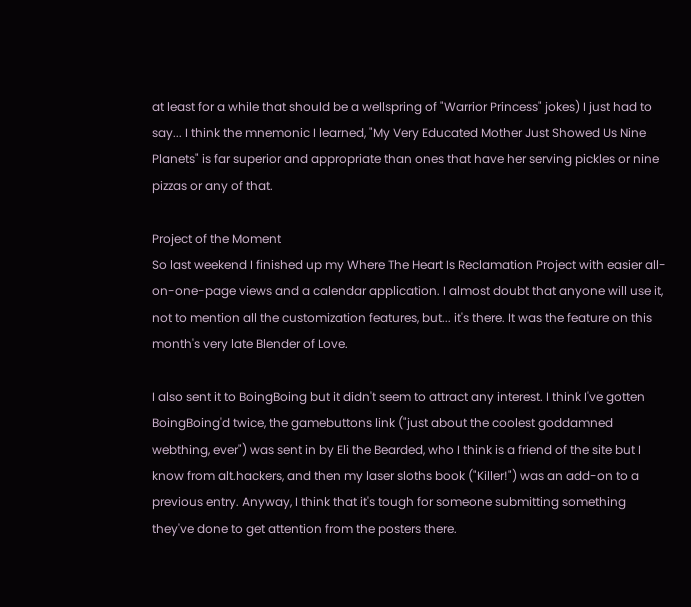at least for a while that should be a wellspring of "Warrior Princess" jokes) I just had to say... I think the mnemonic I learned, "My Very Educated Mother Just Showed Us Nine Planets" is far superior and appropriate than ones that have her serving pickles or nine pizzas or any of that.

Project of the Moment
So last weekend I finished up my Where The Heart Is Reclamation Project with easier all-on-one-page views and a calendar application. I almost doubt that anyone will use it, not to mention all the customization features, but... it's there. It was the feature on this month's very late Blender of Love.

I also sent it to BoingBoing but it didn't seem to attract any interest. I think I've gotten BoingBoing'd twice, the gamebuttons link ("just about the coolest goddamned webthing, ever") was sent in by Eli the Bearded, who I think is a friend of the site but I know from alt.hackers, and then my laser sloths book ("Killer!") was an add-on to a previous entry. Anyway, I think that it's tough for someone submitting something they've done to get attention from the posters there.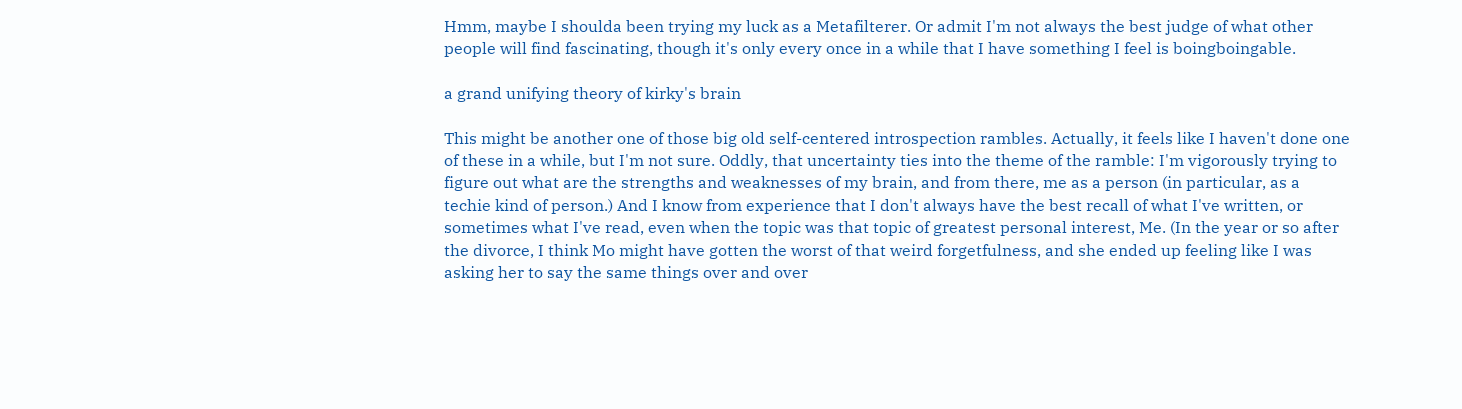Hmm, maybe I shoulda been trying my luck as a Metafilterer. Or admit I'm not always the best judge of what other people will find fascinating, though it's only every once in a while that I have something I feel is boingboingable.

a grand unifying theory of kirky's brain

This might be another one of those big old self-centered introspection rambles. Actually, it feels like I haven't done one of these in a while, but I'm not sure. Oddly, that uncertainty ties into the theme of the ramble: I'm vigorously trying to figure out what are the strengths and weaknesses of my brain, and from there, me as a person (in particular, as a techie kind of person.) And I know from experience that I don't always have the best recall of what I've written, or sometimes what I've read, even when the topic was that topic of greatest personal interest, Me. (In the year or so after the divorce, I think Mo might have gotten the worst of that weird forgetfulness, and she ended up feeling like I was asking her to say the same things over and over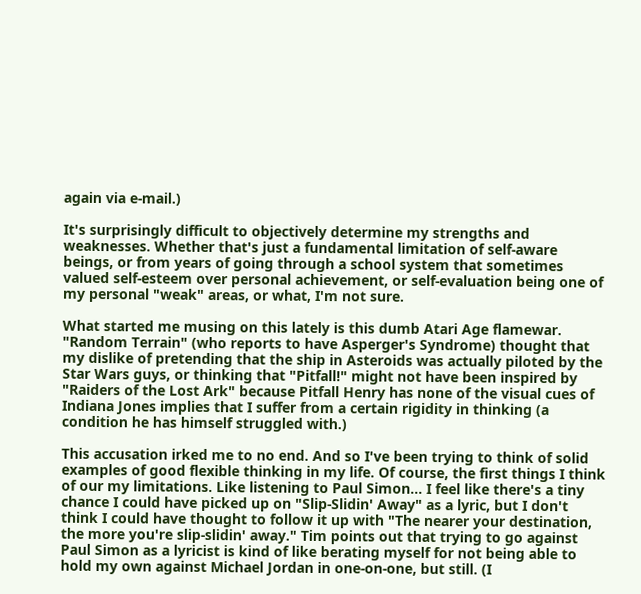again via e-mail.)

It's surprisingly difficult to objectively determine my strengths and weaknesses. Whether that's just a fundamental limitation of self-aware beings, or from years of going through a school system that sometimes valued self-esteem over personal achievement, or self-evaluation being one of my personal "weak" areas, or what, I'm not sure.

What started me musing on this lately is this dumb Atari Age flamewar. "Random Terrain" (who reports to have Asperger's Syndrome) thought that my dislike of pretending that the ship in Asteroids was actually piloted by the Star Wars guys, or thinking that "Pitfall!" might not have been inspired by "Raiders of the Lost Ark" because Pitfall Henry has none of the visual cues of Indiana Jones implies that I suffer from a certain rigidity in thinking (a condition he has himself struggled with.)

This accusation irked me to no end. And so I've been trying to think of solid examples of good flexible thinking in my life. Of course, the first things I think of our my limitations. Like listening to Paul Simon... I feel like there's a tiny chance I could have picked up on "Slip-Slidin' Away" as a lyric, but I don't think I could have thought to follow it up with "The nearer your destination, the more you're slip-slidin' away." Tim points out that trying to go against Paul Simon as a lyricist is kind of like berating myself for not being able to hold my own against Michael Jordan in one-on-one, but still. (I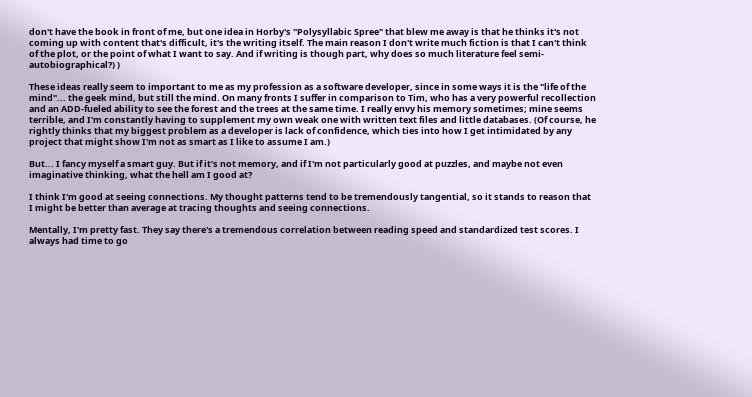don't have the book in front of me, but one idea in Horby's "Polysyllabic Spree" that blew me away is that he thinks it's not coming up with content that's difficult, it's the writing itself. The main reason I don't write much fiction is that I can't think of the plot, or the point of what I want to say. And if writing is though part, why does so much literature feel semi-autobiographical?) )

These ideas really seem to important to me as my profession as a software developer, since in some ways it is the "life of the mind"... the geek mind, but still the mind. On many fronts I suffer in comparison to Tim, who has a very powerful recollection and an ADD-fueled ability to see the forest and the trees at the same time. I really envy his memory sometimes; mine seems terrible, and I'm constantly having to supplement my own weak one with written text files and little databases. (Of course, he rightly thinks that my biggest problem as a developer is lack of confidence, which ties into how I get intimidated by any project that might show I'm not as smart as I like to assume I am.)

But... I fancy myself a smart guy. But if it's not memory, and if I'm not particularly good at puzzles, and maybe not even imaginative thinking, what the hell am I good at?

I think I'm good at seeing connections. My thought patterns tend to be tremendously tangential, so it stands to reason that I might be better than average at tracing thoughts and seeing connections.

Mentally, I'm pretty fast. They say there's a tremendous correlation between reading speed and standardized test scores. I always had time to go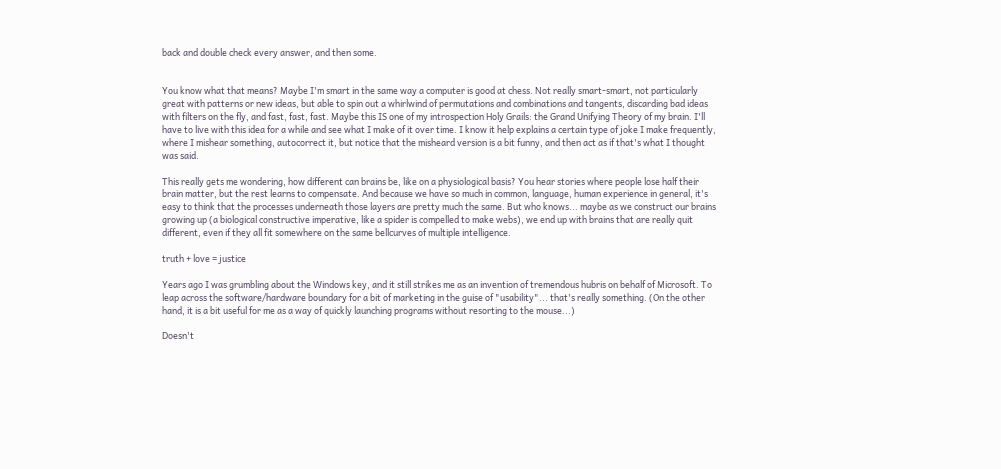back and double check every answer, and then some.


You know what that means? Maybe I'm smart in the same way a computer is good at chess. Not really smart-smart, not particularly great with patterns or new ideas, but able to spin out a whirlwind of permutations and combinations and tangents, discarding bad ideas with filters on the fly, and fast, fast, fast. Maybe this IS one of my introspection Holy Grails: the Grand Unifying Theory of my brain. I'll have to live with this idea for a while and see what I make of it over time. I know it help explains a certain type of joke I make frequently, where I mishear something, autocorrect it, but notice that the misheard version is a bit funny, and then act as if that's what I thought was said.

This really gets me wondering, how different can brains be, like on a physiological basis? You hear stories where people lose half their brain matter, but the rest learns to compensate. And because we have so much in common, language, human experience in general, it's easy to think that the processes underneath those layers are pretty much the same. But who knows... maybe as we construct our brains growing up (a biological constructive imperative, like a spider is compelled to make webs), we end up with brains that are really quit different, even if they all fit somewhere on the same bellcurves of multiple intelligence.

truth + love = justice

Years ago I was grumbling about the Windows key, and it still strikes me as an invention of tremendous hubris on behalf of Microsoft. To leap across the software/hardware boundary for a bit of marketing in the guise of "usability"... that's really something. (On the other hand, it is a bit useful for me as a way of quickly launching programs without resorting to the mouse...)

Doesn't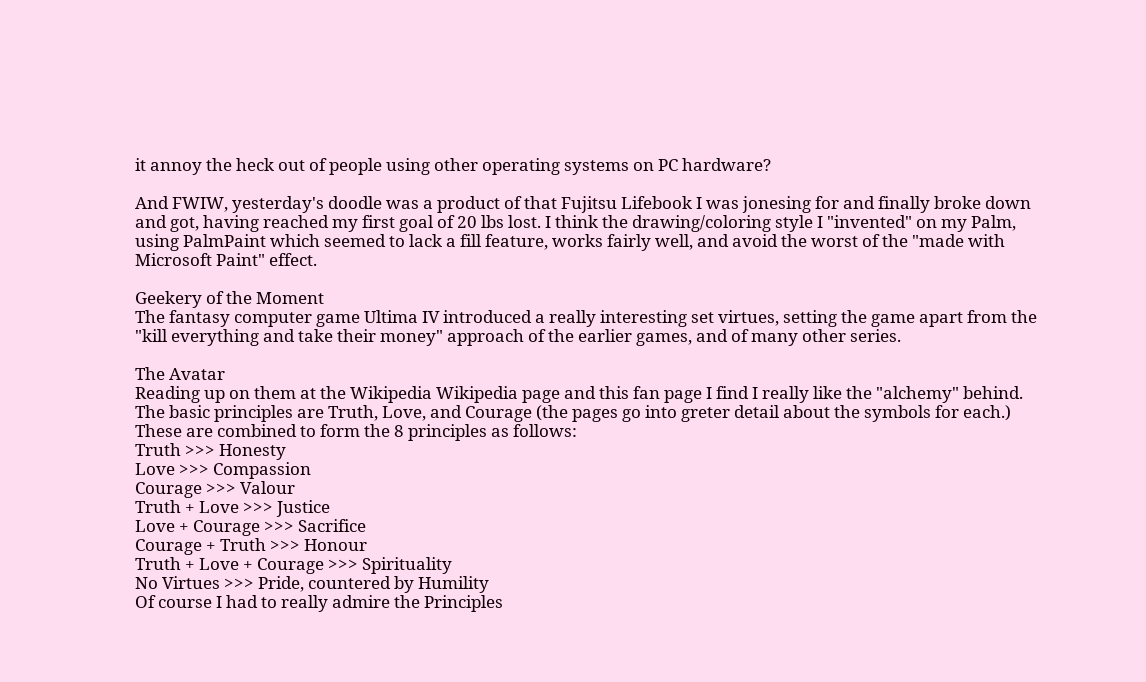it annoy the heck out of people using other operating systems on PC hardware?

And FWIW, yesterday's doodle was a product of that Fujitsu Lifebook I was jonesing for and finally broke down and got, having reached my first goal of 20 lbs lost. I think the drawing/coloring style I "invented" on my Palm, using PalmPaint which seemed to lack a fill feature, works fairly well, and avoid the worst of the "made with Microsoft Paint" effect.

Geekery of the Moment
The fantasy computer game Ultima IV introduced a really interesting set virtues, setting the game apart from the "kill everything and take their money" approach of the earlier games, and of many other series.

The Avatar
Reading up on them at the Wikipedia Wikipedia page and this fan page I find I really like the "alchemy" behind. The basic principles are Truth, Love, and Courage (the pages go into greter detail about the symbols for each.) These are combined to form the 8 principles as follows:
Truth >>> Honesty
Love >>> Compassion
Courage >>> Valour
Truth + Love >>> Justice
Love + Courage >>> Sacrifice
Courage + Truth >>> Honour
Truth + Love + Courage >>> Spirituality
No Virtues >>> Pride, countered by Humility
Of course I had to really admire the Principles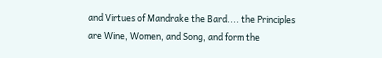and Virtues of Mandrake the Bard.... the Principles are Wine, Women, and Song, and form the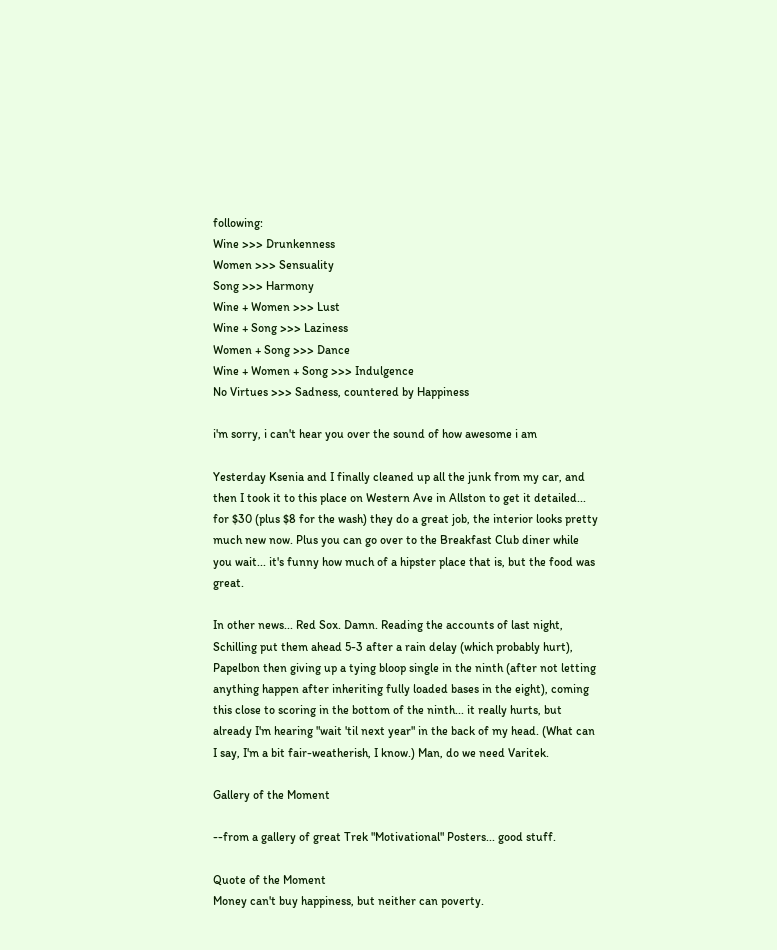following:
Wine >>> Drunkenness
Women >>> Sensuality
Song >>> Harmony
Wine + Women >>> Lust
Wine + Song >>> Laziness
Women + Song >>> Dance
Wine + Women + Song >>> Indulgence
No Virtues >>> Sadness, countered by Happiness

i'm sorry, i can't hear you over the sound of how awesome i am

Yesterday Ksenia and I finally cleaned up all the junk from my car, and then I took it to this place on Western Ave in Allston to get it detailed... for $30 (plus $8 for the wash) they do a great job, the interior looks pretty much new now. Plus you can go over to the Breakfast Club diner while you wait... it's funny how much of a hipster place that is, but the food was great.

In other news... Red Sox. Damn. Reading the accounts of last night, Schilling put them ahead 5-3 after a rain delay (which probably hurt), Papelbon then giving up a tying bloop single in the ninth (after not letting anything happen after inheriting fully loaded bases in the eight), coming this close to scoring in the bottom of the ninth... it really hurts, but already I'm hearing "wait 'til next year" in the back of my head. (What can I say, I'm a bit fair-weatherish, I know.) Man, do we need Varitek.

Gallery of the Moment

--from a gallery of great Trek "Motivational" Posters... good stuff.

Quote of the Moment
Money can't buy happiness, but neither can poverty.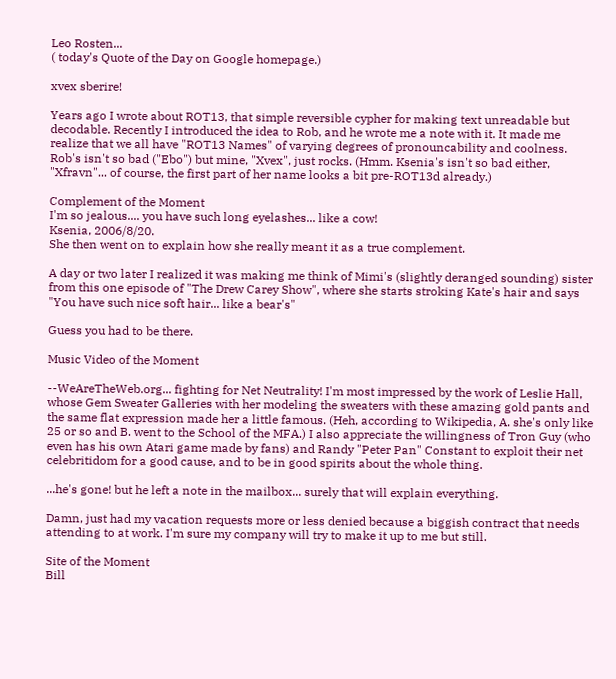Leo Rosten...
( today's Quote of the Day on Google homepage.)

xvex sberire!

Years ago I wrote about ROT13, that simple reversible cypher for making text unreadable but decodable. Recently I introduced the idea to Rob, and he wrote me a note with it. It made me realize that we all have "ROT13 Names" of varying degrees of pronouncability and coolness. Rob's isn't so bad ("Ebo") but mine, "Xvex", just rocks. (Hmm. Ksenia's isn't so bad either, "Xfravn"... of course, the first part of her name looks a bit pre-ROT13d already.)

Complement of the Moment
I'm so jealous.... you have such long eyelashes... like a cow!
Ksenia, 2006/8/20.
She then went on to explain how she really meant it as a true complement.

A day or two later I realized it was making me think of Mimi's (slightly deranged sounding) sister from this one episode of "The Drew Carey Show", where she starts stroking Kate's hair and says "You have such nice soft hair... like a bear's"

Guess you had to be there.

Music Video of the Moment

--WeAreTheWeb.org... fighting for Net Neutrality! I'm most impressed by the work of Leslie Hall, whose Gem Sweater Galleries with her modeling the sweaters with these amazing gold pants and the same flat expression made her a little famous. (Heh, according to Wikipedia, A. she's only like 25 or so and B. went to the School of the MFA.) I also appreciate the willingness of Tron Guy (who even has his own Atari game made by fans) and Randy "Peter Pan" Constant to exploit their net celebritidom for a good cause, and to be in good spirits about the whole thing.

...he's gone! but he left a note in the mailbox... surely that will explain everything.

Damn, just had my vacation requests more or less denied because a biggish contract that needs attending to at work. I'm sure my company will try to make it up to me but still.

Site of the Moment
Bill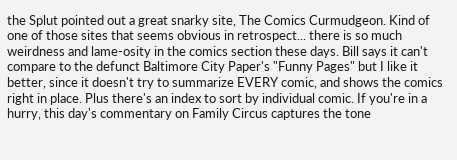the Splut pointed out a great snarky site, The Comics Curmudgeon. Kind of one of those sites that seems obvious in retrospect... there is so much weirdness and lame-osity in the comics section these days. Bill says it can't compare to the defunct Baltimore City Paper's "Funny Pages" but I like it better, since it doesn't try to summarize EVERY comic, and shows the comics right in place. Plus there's an index to sort by individual comic. If you're in a hurry, this day's commentary on Family Circus captures the tone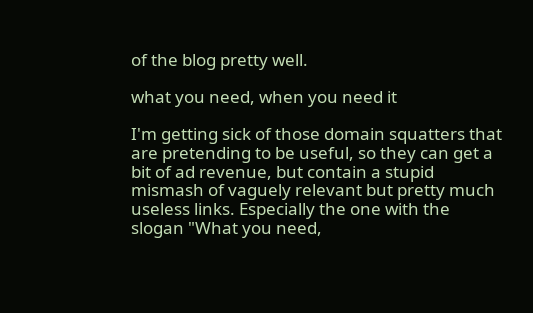of the blog pretty well.

what you need, when you need it

I'm getting sick of those domain squatters that are pretending to be useful, so they can get a bit of ad revenue, but contain a stupid mismash of vaguely relevant but pretty much useless links. Especially the one with the slogan "What you need,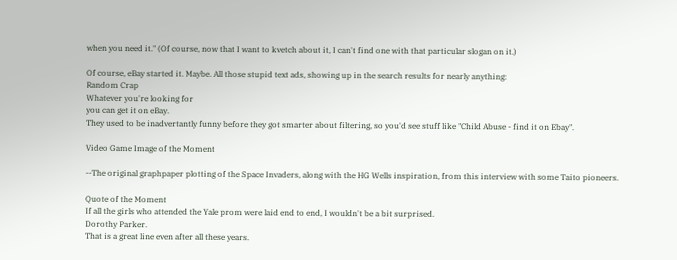when you need it." (Of course, now that I want to kvetch about it, I can't find one with that particular slogan on it.)

Of course, eBay started it. Maybe. All those stupid text ads, showing up in the search results for nearly anything:
Random Crap
Whatever you're looking for
you can get it on eBay.
They used to be inadvertantly funny before they got smarter about filtering, so you'd see stuff like "Child Abuse - find it on Ebay".

Video Game Image of the Moment

--The original graphpaper plotting of the Space Invaders, along with the HG Wells inspiration, from this interview with some Taito pioneers.

Quote of the Moment
If all the girls who attended the Yale prom were laid end to end, I wouldn't be a bit surprised.
Dorothy Parker.
That is a great line even after all these years.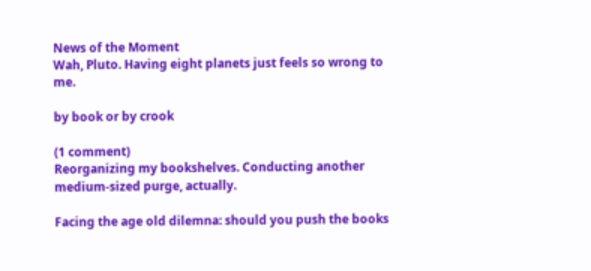News of the Moment
Wah, Pluto. Having eight planets just feels so wrong to me.

by book or by crook

(1 comment)
Reorganizing my bookshelves. Conducting another medium-sized purge, actually.

Facing the age old dilemna: should you push the books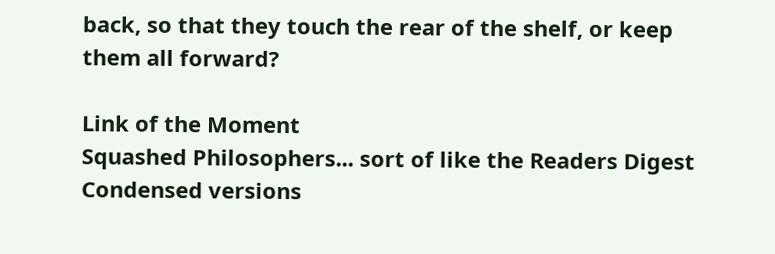back, so that they touch the rear of the shelf, or keep them all forward?

Link of the Moment
Squashed Philosophers... sort of like the Readers Digest Condensed versions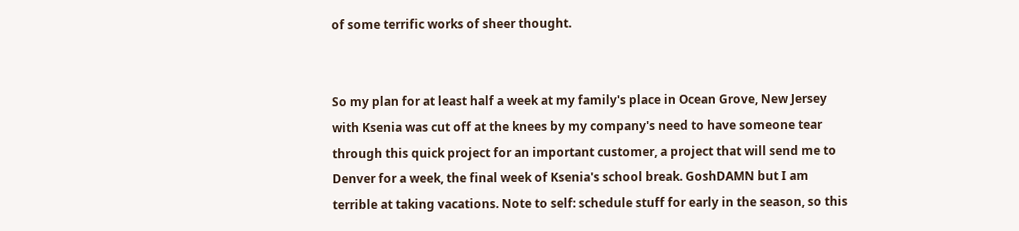of some terrific works of sheer thought.


So my plan for at least half a week at my family's place in Ocean Grove, New Jersey with Ksenia was cut off at the knees by my company's need to have someone tear through this quick project for an important customer, a project that will send me to Denver for a week, the final week of Ksenia's school break. GoshDAMN but I am terrible at taking vacations. Note to self: schedule stuff for early in the season, so this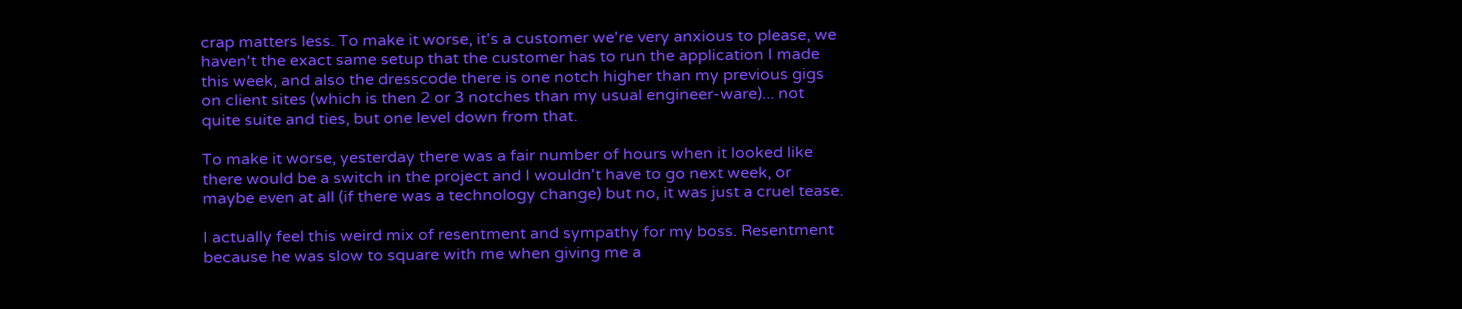crap matters less. To make it worse, it's a customer we're very anxious to please, we haven't the exact same setup that the customer has to run the application I made this week, and also the dresscode there is one notch higher than my previous gigs on client sites (which is then 2 or 3 notches than my usual engineer-ware)... not quite suite and ties, but one level down from that.

To make it worse, yesterday there was a fair number of hours when it looked like there would be a switch in the project and I wouldn't have to go next week, or maybe even at all (if there was a technology change) but no, it was just a cruel tease.

I actually feel this weird mix of resentment and sympathy for my boss. Resentment because he was slow to square with me when giving me a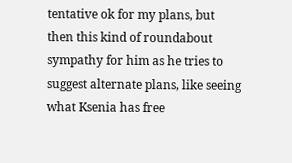tentative ok for my plans, but then this kind of roundabout sympathy for him as he tries to suggest alternate plans, like seeing what Ksenia has free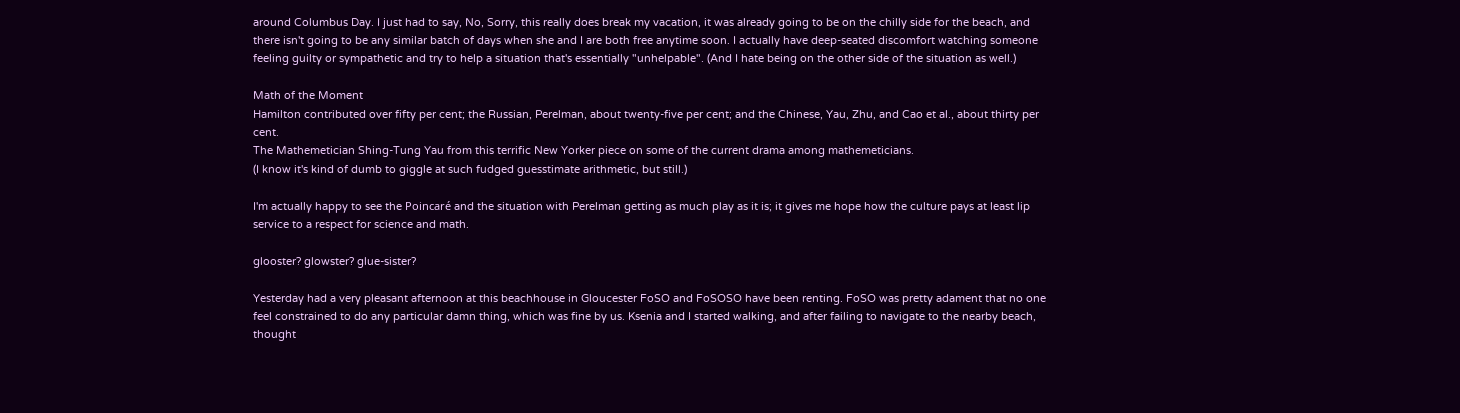around Columbus Day. I just had to say, No, Sorry, this really does break my vacation, it was already going to be on the chilly side for the beach, and there isn't going to be any similar batch of days when she and I are both free anytime soon. I actually have deep-seated discomfort watching someone feeling guilty or sympathetic and try to help a situation that's essentially "unhelpable". (And I hate being on the other side of the situation as well.)

Math of the Moment
Hamilton contributed over fifty per cent; the Russian, Perelman, about twenty-five per cent; and the Chinese, Yau, Zhu, and Cao et al., about thirty per cent.
The Mathemetician Shing-Tung Yau from this terrific New Yorker piece on some of the current drama among mathemeticians.
(I know it's kind of dumb to giggle at such fudged guesstimate arithmetic, but still.)

I'm actually happy to see the Poincaré and the situation with Perelman getting as much play as it is; it gives me hope how the culture pays at least lip service to a respect for science and math.

glooster? glowster? glue-sister?

Yesterday had a very pleasant afternoon at this beachhouse in Gloucester FoSO and FoSOSO have been renting. FoSO was pretty adament that no one feel constrained to do any particular damn thing, which was fine by us. Ksenia and I started walking, and after failing to navigate to the nearby beach, thought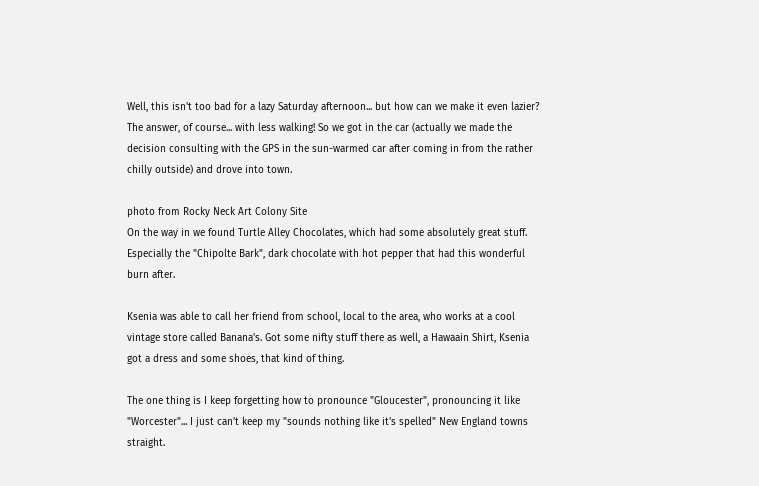Well, this isn't too bad for a lazy Saturday afternoon... but how can we make it even lazier?
The answer, of course... with less walking! So we got in the car (actually we made the decision consulting with the GPS in the sun-warmed car after coming in from the rather chilly outside) and drove into town.

photo from Rocky Neck Art Colony Site
On the way in we found Turtle Alley Chocolates, which had some absolutely great stuff. Especially the "Chipolte Bark", dark chocolate with hot pepper that had this wonderful burn after.

Ksenia was able to call her friend from school, local to the area, who works at a cool vintage store called Banana's. Got some nifty stuff there as well, a Hawaain Shirt, Ksenia got a dress and some shoes, that kind of thing.

The one thing is I keep forgetting how to pronounce "Gloucester", pronouncing it like "Worcester"... I just can't keep my "sounds nothing like it's spelled" New England towns straight.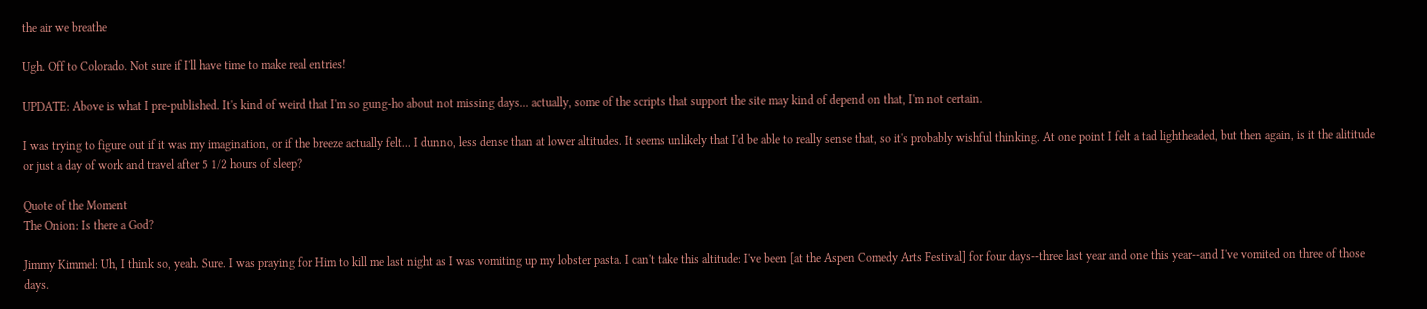the air we breathe

Ugh. Off to Colorado. Not sure if I'll have time to make real entries!

UPDATE: Above is what I pre-published. It's kind of weird that I'm so gung-ho about not missing days... actually, some of the scripts that support the site may kind of depend on that, I'm not certain.

I was trying to figure out if it was my imagination, or if the breeze actually felt... I dunno, less dense than at lower altitudes. It seems unlikely that I'd be able to really sense that, so it's probably wishful thinking. At one point I felt a tad lightheaded, but then again, is it the alititude or just a day of work and travel after 5 1/2 hours of sleep?

Quote of the Moment
The Onion: Is there a God?

Jimmy Kimmel: Uh, I think so, yeah. Sure. I was praying for Him to kill me last night as I was vomiting up my lobster pasta. I can't take this altitude: I've been [at the Aspen Comedy Arts Festival] for four days--three last year and one this year--and I've vomited on three of those days.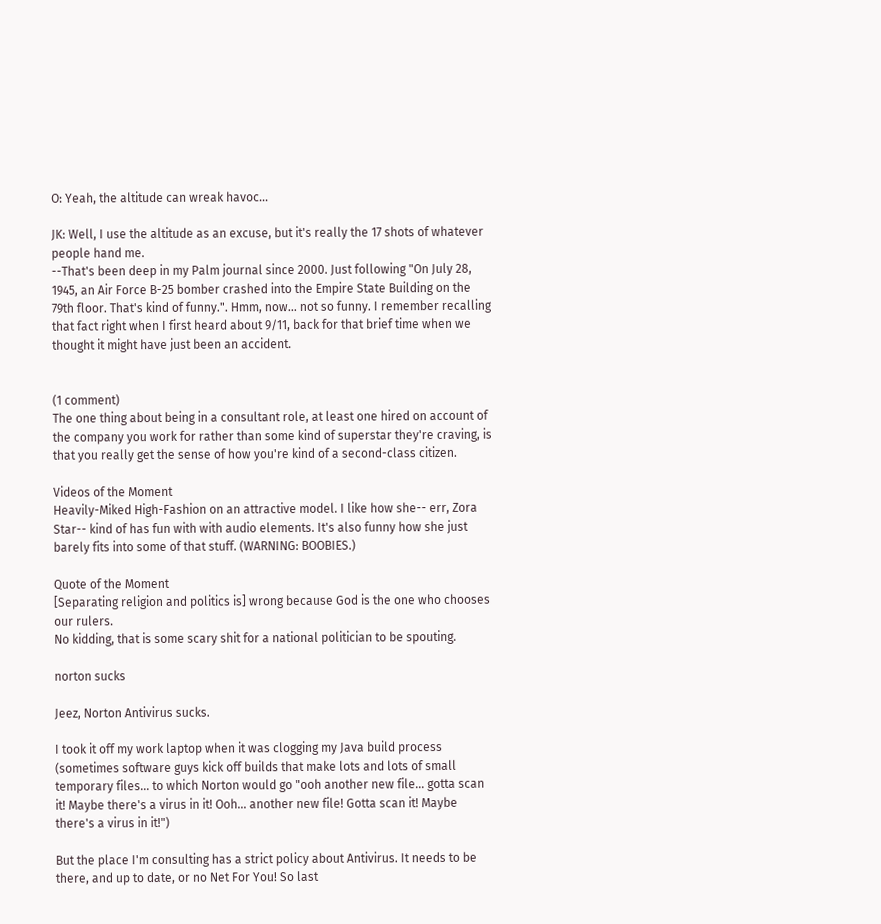O: Yeah, the altitude can wreak havoc...

JK: Well, I use the altitude as an excuse, but it's really the 17 shots of whatever people hand me.
--That's been deep in my Palm journal since 2000. Just following "On July 28, 1945, an Air Force B-25 bomber crashed into the Empire State Building on the 79th floor. That's kind of funny.". Hmm, now... not so funny. I remember recalling that fact right when I first heard about 9/11, back for that brief time when we thought it might have just been an accident.


(1 comment)
The one thing about being in a consultant role, at least one hired on account of the company you work for rather than some kind of superstar they're craving, is that you really get the sense of how you're kind of a second-class citizen.

Videos of the Moment
Heavily-Miked High-Fashion on an attractive model. I like how she-- err, Zora Star-- kind of has fun with with audio elements. It's also funny how she just barely fits into some of that stuff. (WARNING: BOOBIES.)

Quote of the Moment
[Separating religion and politics is] wrong because God is the one who chooses our rulers.
No kidding, that is some scary shit for a national politician to be spouting.

norton sucks

Jeez, Norton Antivirus sucks.

I took it off my work laptop when it was clogging my Java build process (sometimes software guys kick off builds that make lots and lots of small temporary files... to which Norton would go "ooh another new file... gotta scan it! Maybe there's a virus in it! Ooh... another new file! Gotta scan it! Maybe there's a virus in it!")

But the place I'm consulting has a strict policy about Antivirus. It needs to be there, and up to date, or no Net For You! So last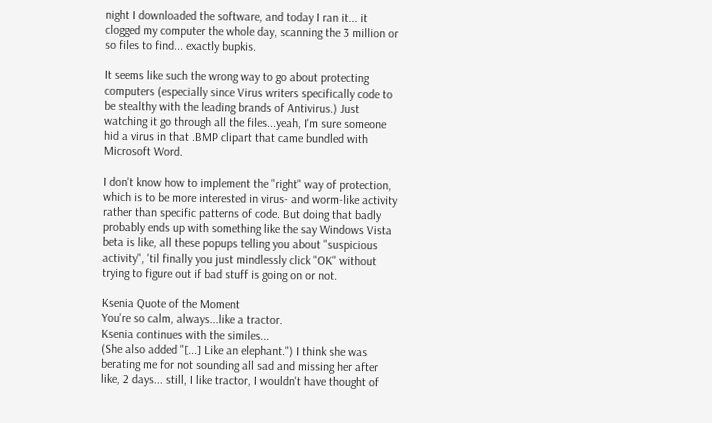night I downloaded the software, and today I ran it... it clogged my computer the whole day, scanning the 3 million or so files to find... exactly bupkis.

It seems like such the wrong way to go about protecting computers (especially since Virus writers specifically code to be stealthy with the leading brands of Antivirus.) Just watching it go through all the files...yeah, I'm sure someone hid a virus in that .BMP clipart that came bundled with Microsoft Word.

I don't know how to implement the "right" way of protection, which is to be more interested in virus- and worm-like activity rather than specific patterns of code. But doing that badly probably ends up with something like the say Windows Vista beta is like, all these popups telling you about "suspicious activity", 'til finally you just mindlessly click "OK" without trying to figure out if bad stuff is going on or not.

Ksenia Quote of the Moment
You're so calm, always...like a tractor.
Ksenia continues with the similes...
(She also added "[...] Like an elephant.") I think she was berating me for not sounding all sad and missing her after like, 2 days... still, I like tractor, I wouldn't have thought of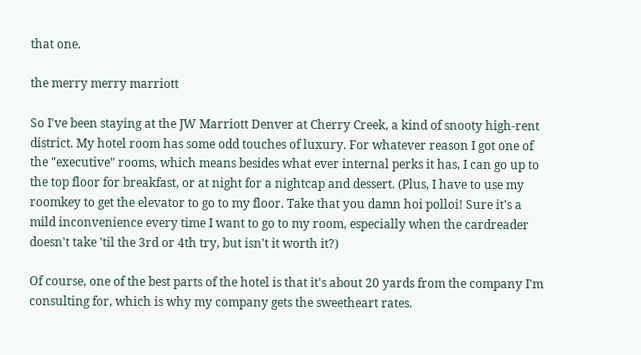that one.

the merry merry marriott

So I've been staying at the JW Marriott Denver at Cherry Creek, a kind of snooty high-rent district. My hotel room has some odd touches of luxury. For whatever reason I got one of the "executive" rooms, which means besides what ever internal perks it has, I can go up to the top floor for breakfast, or at night for a nightcap and dessert. (Plus, I have to use my roomkey to get the elevator to go to my floor. Take that you damn hoi polloi! Sure it's a mild inconvenience every time I want to go to my room, especially when the cardreader doesn't take 'til the 3rd or 4th try, but isn't it worth it?)

Of course, one of the best parts of the hotel is that it's about 20 yards from the company I'm consulting for, which is why my company gets the sweetheart rates.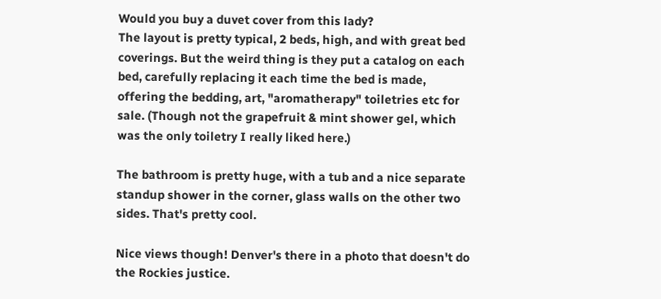Would you buy a duvet cover from this lady?
The layout is pretty typical, 2 beds, high, and with great bed coverings. But the weird thing is they put a catalog on each bed, carefully replacing it each time the bed is made, offering the bedding, art, "aromatherapy" toiletries etc for sale. (Though not the grapefruit & mint shower gel, which was the only toiletry I really liked here.)

The bathroom is pretty huge, with a tub and a nice separate standup shower in the corner, glass walls on the other two sides. That's pretty cool.

Nice views though! Denver's there in a photo that doesn't do the Rockies justice.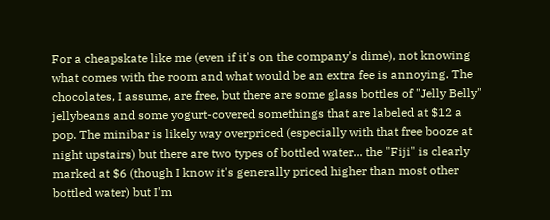For a cheapskate like me (even if it's on the company's dime), not knowing what comes with the room and what would be an extra fee is annoying. The chocolates, I assume, are free, but there are some glass bottles of "Jelly Belly" jellybeans and some yogurt-covered somethings that are labeled at $12 a pop. The minibar is likely way overpriced (especially with that free booze at night upstairs) but there are two types of bottled water... the "Fiji" is clearly marked at $6 (though I know it's generally priced higher than most other bottled water) but I'm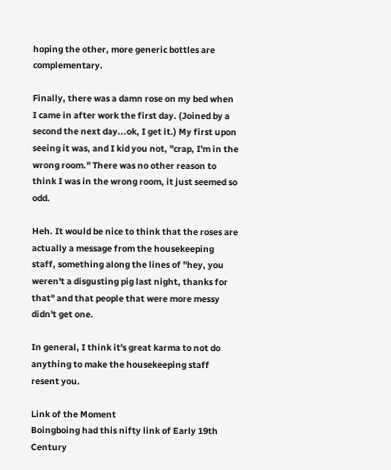hoping the other, more generic bottles are complementary.

Finally, there was a damn rose on my bed when I came in after work the first day. (Joined by a second the next day...ok, I get it.) My first upon seeing it was, and I kid you not, "crap, I'm in the wrong room." There was no other reason to think I was in the wrong room, it just seemed so odd.

Heh. It would be nice to think that the roses are actually a message from the housekeeping staff, something along the lines of "hey, you weren't a disgusting pig last night, thanks for that" and that people that were more messy didn't get one.

In general, I think it's great karma to not do anything to make the housekeeping staff resent you.

Link of the Moment
Boingboing had this nifty link of Early 19th Century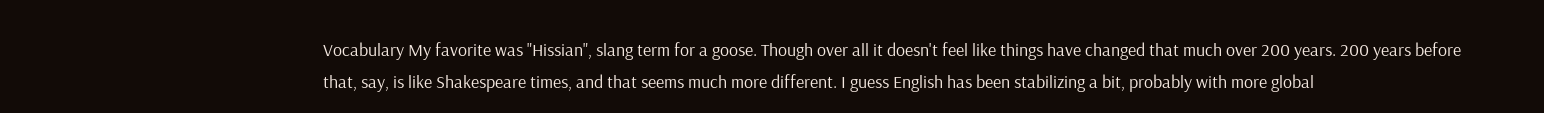Vocabulary My favorite was "Hissian", slang term for a goose. Though over all it doesn't feel like things have changed that much over 200 years. 200 years before that, say, is like Shakespeare times, and that seems much more different. I guess English has been stabilizing a bit, probably with more global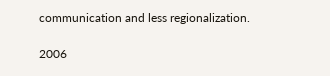communication and less regionalization.

2006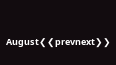August❮❮prevnext❯❯